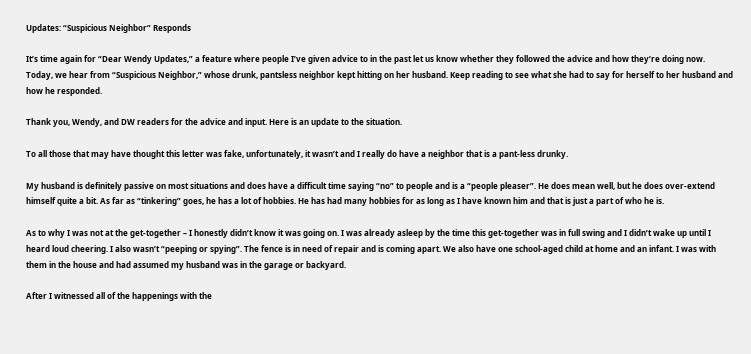Updates: “Suspicious Neighbor” Responds

It’s time again for “Dear Wendy Updates,” a feature where people I’ve given advice to in the past let us know whether they followed the advice and how they’re doing now. Today, we hear from “Suspicious Neighbor,” whose drunk, pantsless neighbor kept hitting on her husband. Keep reading to see what she had to say for herself to her husband and how he responded.

Thank you, Wendy, and DW readers for the advice and input. Here is an update to the situation.

To all those that may have thought this letter was fake, unfortunately, it wasn’t and I really do have a neighbor that is a pant-less drunky.

My husband is definitely passive on most situations and does have a difficult time saying “no” to people and is a “people pleaser”. He does mean well, but he does over-extend himself quite a bit. As far as “tinkering” goes, he has a lot of hobbies. He has had many hobbies for as long as I have known him and that is just a part of who he is.

As to why I was not at the get-together – I honestly didn’t know it was going on. I was already asleep by the time this get-together was in full swing and I didn’t wake up until I heard loud cheering. I also wasn’t “peeping or spying”. The fence is in need of repair and is coming apart. We also have one school-aged child at home and an infant. I was with them in the house and had assumed my husband was in the garage or backyard.

After I witnessed all of the happenings with the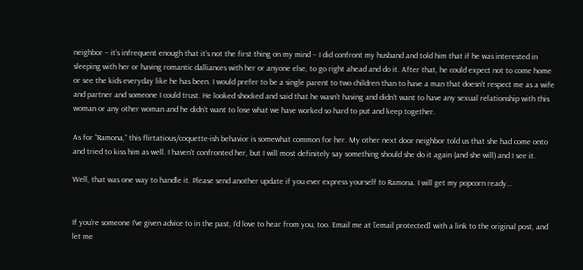neighbor – it’s infrequent enough that it’s not the first thing on my mind – I did confront my husband and told him that if he was interested in sleeping with her or having romantic dalliances with her or anyone else, to go right ahead and do it. After that, he could expect not to come home or see the kids everyday like he has been. I would prefer to be a single parent to two children than to have a man that doesn’t respect me as a wife and partner and someone I could trust. He looked shocked and said that he wasn’t having and didn’t want to have any sexual relationship with this woman or any other woman and he didn’t want to lose what we have worked so hard to put and keep together.

As for “Ramona,” this flirtatious/coquette-ish behavior is somewhat common for her. My other next door neighbor told us that she had come onto and tried to kiss him as well. I haven’t confronted her, but I will most definitely say something should she do it again (and she will) and I see it.

Well, that was one way to handle it. Please send another update if you ever express yourself to Ramona. I will get my popcorn ready…


If you’re someone I’ve given advice to in the past, I’d love to hear from you, too. Email me at [email protected] with a link to the original post, and let me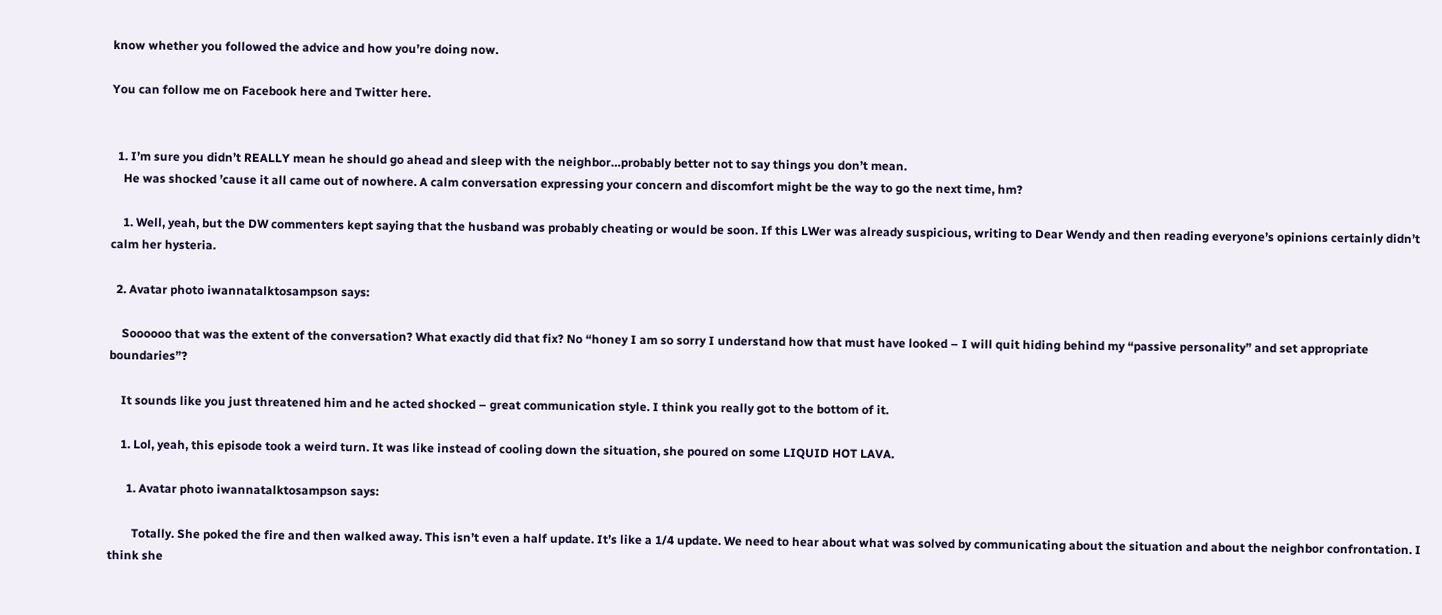know whether you followed the advice and how you’re doing now.

You can follow me on Facebook here and Twitter here.


  1. I’m sure you didn’t REALLY mean he should go ahead and sleep with the neighbor…probably better not to say things you don’t mean.
    He was shocked ’cause it all came out of nowhere. A calm conversation expressing your concern and discomfort might be the way to go the next time, hm?

    1. Well, yeah, but the DW commenters kept saying that the husband was probably cheating or would be soon. If this LWer was already suspicious, writing to Dear Wendy and then reading everyone’s opinions certainly didn’t calm her hysteria.

  2. Avatar photo iwannatalktosampson says:

    Soooooo that was the extent of the conversation? What exactly did that fix? No “honey I am so sorry I understand how that must have looked – I will quit hiding behind my “passive personality” and set appropriate boundaries”?

    It sounds like you just threatened him and he acted shocked – great communication style. I think you really got to the bottom of it.

    1. Lol, yeah, this episode took a weird turn. It was like instead of cooling down the situation, she poured on some LIQUID HOT LAVA.

      1. Avatar photo iwannatalktosampson says:

        Totally. She poked the fire and then walked away. This isn’t even a half update. It’s like a 1/4 update. We need to hear about what was solved by communicating about the situation and about the neighbor confrontation. I think she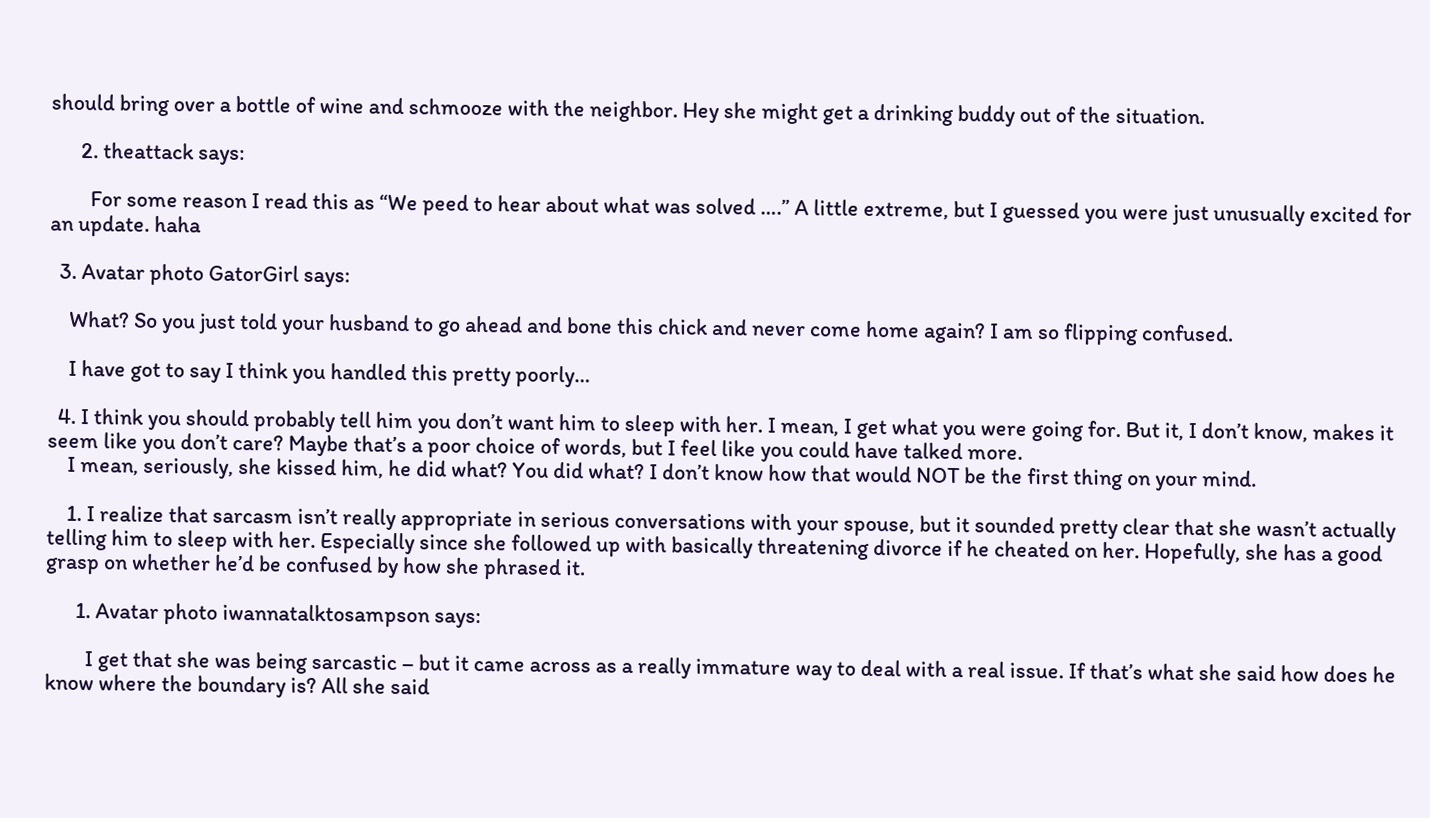should bring over a bottle of wine and schmooze with the neighbor. Hey she might get a drinking buddy out of the situation.

      2. theattack says:

        For some reason I read this as “We peed to hear about what was solved ….” A little extreme, but I guessed you were just unusually excited for an update. haha

  3. Avatar photo GatorGirl says:

    What? So you just told your husband to go ahead and bone this chick and never come home again? I am so flipping confused.

    I have got to say I think you handled this pretty poorly…

  4. I think you should probably tell him you don’t want him to sleep with her. I mean, I get what you were going for. But it, I don’t know, makes it seem like you don’t care? Maybe that’s a poor choice of words, but I feel like you could have talked more.
    I mean, seriously, she kissed him, he did what? You did what? I don’t know how that would NOT be the first thing on your mind.

    1. I realize that sarcasm isn’t really appropriate in serious conversations with your spouse, but it sounded pretty clear that she wasn’t actually telling him to sleep with her. Especially since she followed up with basically threatening divorce if he cheated on her. Hopefully, she has a good grasp on whether he’d be confused by how she phrased it.

      1. Avatar photo iwannatalktosampson says:

        I get that she was being sarcastic – but it came across as a really immature way to deal with a real issue. If that’s what she said how does he know where the boundary is? All she said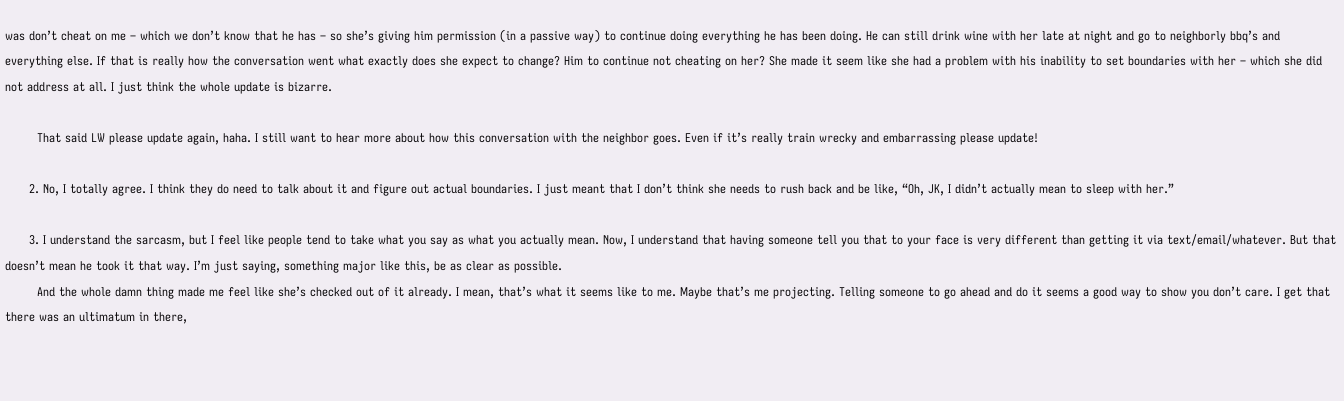was don’t cheat on me – which we don’t know that he has – so she’s giving him permission (in a passive way) to continue doing everything he has been doing. He can still drink wine with her late at night and go to neighborly bbq’s and everything else. If that is really how the conversation went what exactly does she expect to change? Him to continue not cheating on her? She made it seem like she had a problem with his inability to set boundaries with her – which she did not address at all. I just think the whole update is bizarre.

        That said LW please update again, haha. I still want to hear more about how this conversation with the neighbor goes. Even if it’s really train wrecky and embarrassing please update!

      2. No, I totally agree. I think they do need to talk about it and figure out actual boundaries. I just meant that I don’t think she needs to rush back and be like, “Oh, JK, I didn’t actually mean to sleep with her.”

      3. I understand the sarcasm, but I feel like people tend to take what you say as what you actually mean. Now, I understand that having someone tell you that to your face is very different than getting it via text/email/whatever. But that doesn’t mean he took it that way. I’m just saying, something major like this, be as clear as possible.
        And the whole damn thing made me feel like she’s checked out of it already. I mean, that’s what it seems like to me. Maybe that’s me projecting. Telling someone to go ahead and do it seems a good way to show you don’t care. I get that there was an ultimatum in there,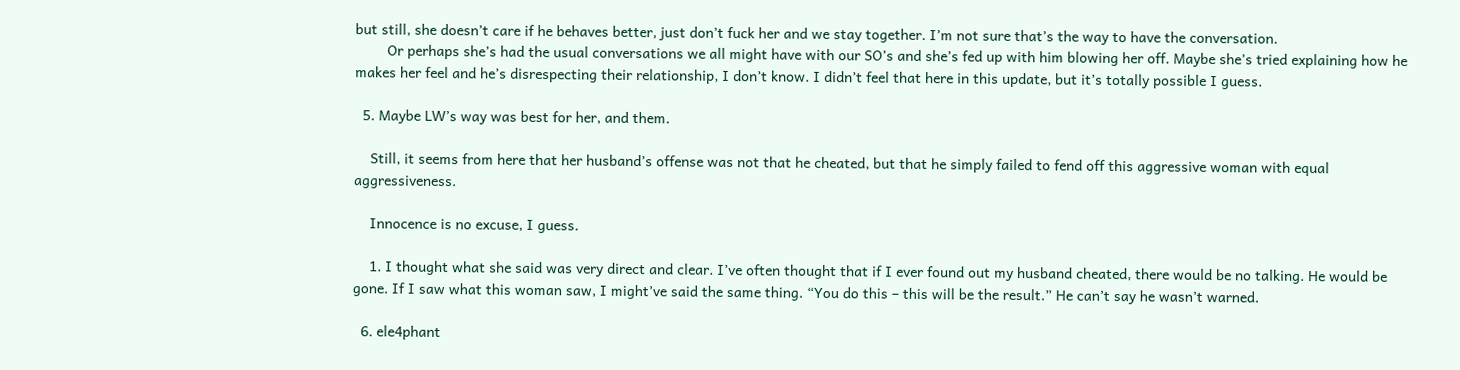but still, she doesn’t care if he behaves better, just don’t fuck her and we stay together. I’m not sure that’s the way to have the conversation.
        Or perhaps she’s had the usual conversations we all might have with our SO’s and she’s fed up with him blowing her off. Maybe she’s tried explaining how he makes her feel and he’s disrespecting their relationship, I don’t know. I didn’t feel that here in this update, but it’s totally possible I guess.

  5. Maybe LW’s way was best for her, and them.

    Still, it seems from here that her husband’s offense was not that he cheated, but that he simply failed to fend off this aggressive woman with equal aggressiveness.

    Innocence is no excuse, I guess.

    1. I thought what she said was very direct and clear. I’ve often thought that if I ever found out my husband cheated, there would be no talking. He would be gone. If I saw what this woman saw, I might’ve said the same thing. “You do this – this will be the result.” He can’t say he wasn’t warned.

  6. ele4phant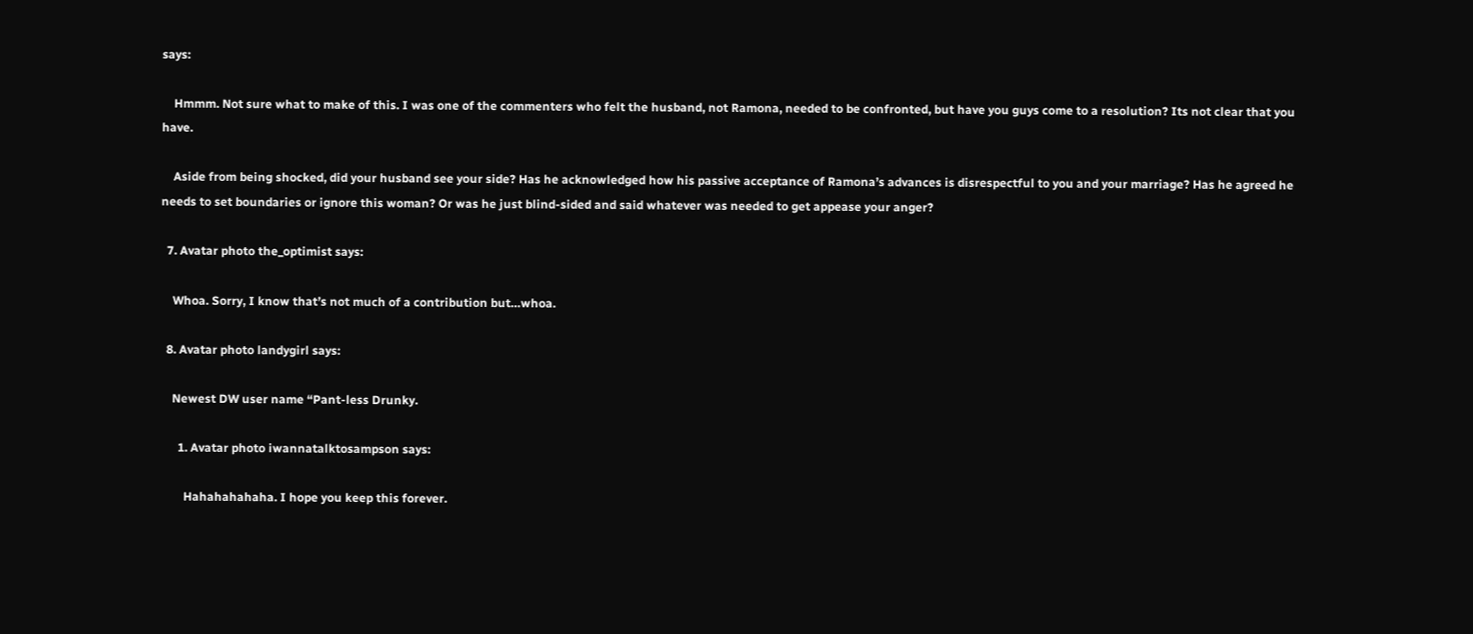says:

    Hmmm. Not sure what to make of this. I was one of the commenters who felt the husband, not Ramona, needed to be confronted, but have you guys come to a resolution? Its not clear that you have.

    Aside from being shocked, did your husband see your side? Has he acknowledged how his passive acceptance of Ramona’s advances is disrespectful to you and your marriage? Has he agreed he needs to set boundaries or ignore this woman? Or was he just blind-sided and said whatever was needed to get appease your anger?

  7. Avatar photo the_optimist says:

    Whoa. Sorry, I know that’s not much of a contribution but…whoa.

  8. Avatar photo landygirl says:

    Newest DW user name “Pant-less Drunky.

      1. Avatar photo iwannatalktosampson says:

        Hahahahahaha. I hope you keep this forever.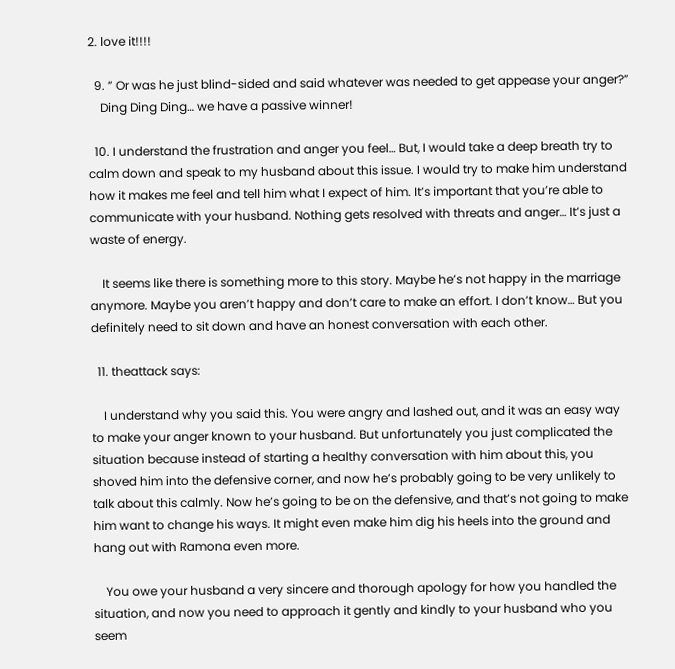2. love it!!!!

  9. ” Or was he just blind-sided and said whatever was needed to get appease your anger?”
    Ding Ding Ding… we have a passive winner!

  10. I understand the frustration and anger you feel… But, I would take a deep breath try to calm down and speak to my husband about this issue. I would try to make him understand how it makes me feel and tell him what I expect of him. It’s important that you’re able to communicate with your husband. Nothing gets resolved with threats and anger… It’s just a waste of energy.

    It seems like there is something more to this story. Maybe he’s not happy in the marriage anymore. Maybe you aren’t happy and don’t care to make an effort. I don’t know… But you definitely need to sit down and have an honest conversation with each other.

  11. theattack says:

    I understand why you said this. You were angry and lashed out, and it was an easy way to make your anger known to your husband. But unfortunately you just complicated the situation because instead of starting a healthy conversation with him about this, you shoved him into the defensive corner, and now he’s probably going to be very unlikely to talk about this calmly. Now he’s going to be on the defensive, and that’s not going to make him want to change his ways. It might even make him dig his heels into the ground and hang out with Ramona even more.

    You owe your husband a very sincere and thorough apology for how you handled the situation, and now you need to approach it gently and kindly to your husband who you seem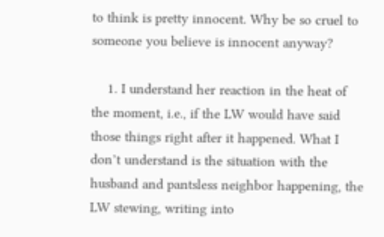to think is pretty innocent. Why be so cruel to someone you believe is innocent anyway?

    1. I understand her reaction in the heat of the moment, i.e., if the LW would have said those things right after it happened. What I don’t understand is the situation with the husband and pantsless neighbor happening, the LW stewing, writing into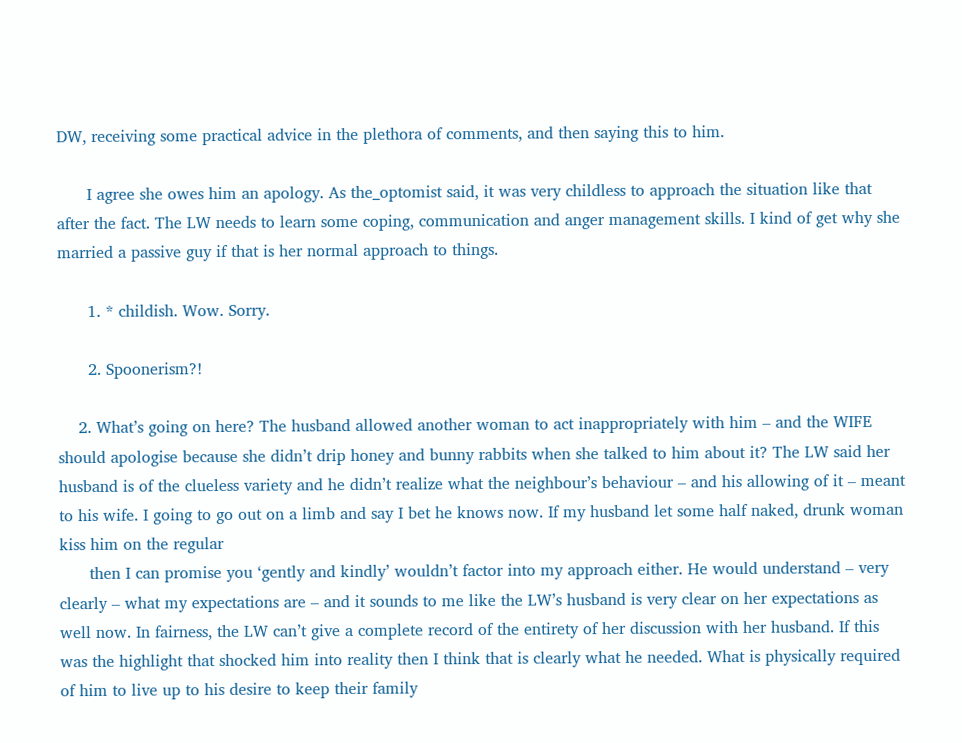DW, receiving some practical advice in the plethora of comments, and then saying this to him.

      I agree she owes him an apology. As the_optomist said, it was very childless to approach the situation like that after the fact. The LW needs to learn some coping, communication and anger management skills. I kind of get why she married a passive guy if that is her normal approach to things.

      1. * childish. Wow. Sorry.

      2. Spoonerism?!

    2. What’s going on here? The husband allowed another woman to act inappropriately with him – and the WIFE should apologise because she didn’t drip honey and bunny rabbits when she talked to him about it? The LW said her husband is of the clueless variety and he didn’t realize what the neighbour’s behaviour – and his allowing of it – meant to his wife. I going to go out on a limb and say I bet he knows now. If my husband let some half naked, drunk woman kiss him on the regular
      then I can promise you ‘gently and kindly’ wouldn’t factor into my approach either. He would understand – very clearly – what my expectations are – and it sounds to me like the LW’s husband is very clear on her expectations as well now. In fairness, the LW can’t give a complete record of the entirety of her discussion with her husband. If this was the highlight that shocked him into reality then I think that is clearly what he needed. What is physically required of him to live up to his desire to keep their family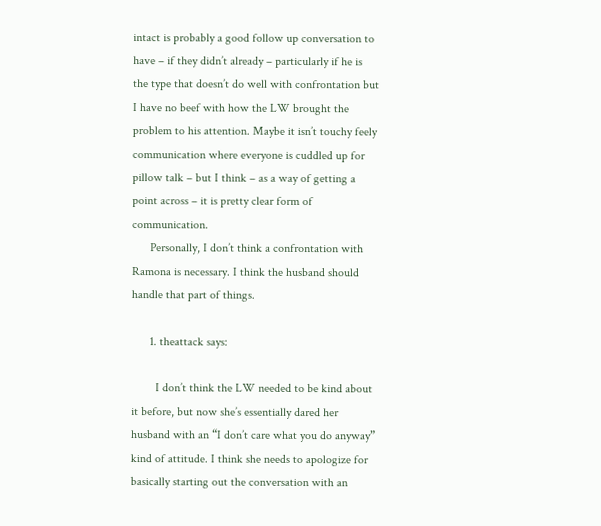intact is probably a good follow up conversation to have – if they didn’t already – particularly if he is the type that doesn’t do well with confrontation but I have no beef with how the LW brought the problem to his attention. Maybe it isn’t touchy feely communication where everyone is cuddled up for pillow talk – but I think – as a way of getting a point across – it is pretty clear form of communication.
      Personally, I don’t think a confrontation with Ramona is necessary. I think the husband should handle that part of things.

      1. theattack says:

        I don’t think the LW needed to be kind about it before, but now she’s essentially dared her husband with an “I don’t care what you do anyway” kind of attitude. I think she needs to apologize for basically starting out the conversation with an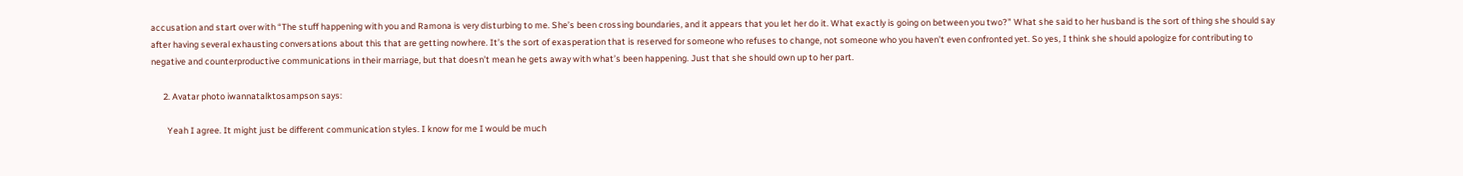accusation and start over with “The stuff happening with you and Ramona is very disturbing to me. She’s been crossing boundaries, and it appears that you let her do it. What exactly is going on between you two?” What she said to her husband is the sort of thing she should say after having several exhausting conversations about this that are getting nowhere. It’s the sort of exasperation that is reserved for someone who refuses to change, not someone who you haven’t even confronted yet. So yes, I think she should apologize for contributing to negative and counterproductive communications in their marriage, but that doesn’t mean he gets away with what’s been happening. Just that she should own up to her part.

      2. Avatar photo iwannatalktosampson says:

        Yeah I agree. It might just be different communication styles. I know for me I would be much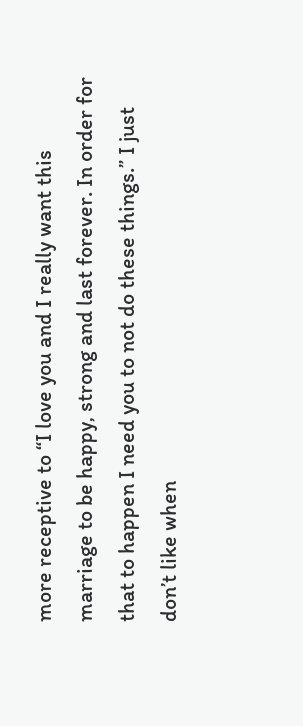more receptive to “I love you and I really want this marriage to be happy, strong and last forever. In order for that to happen I need you to not do these things.” I just don’t like when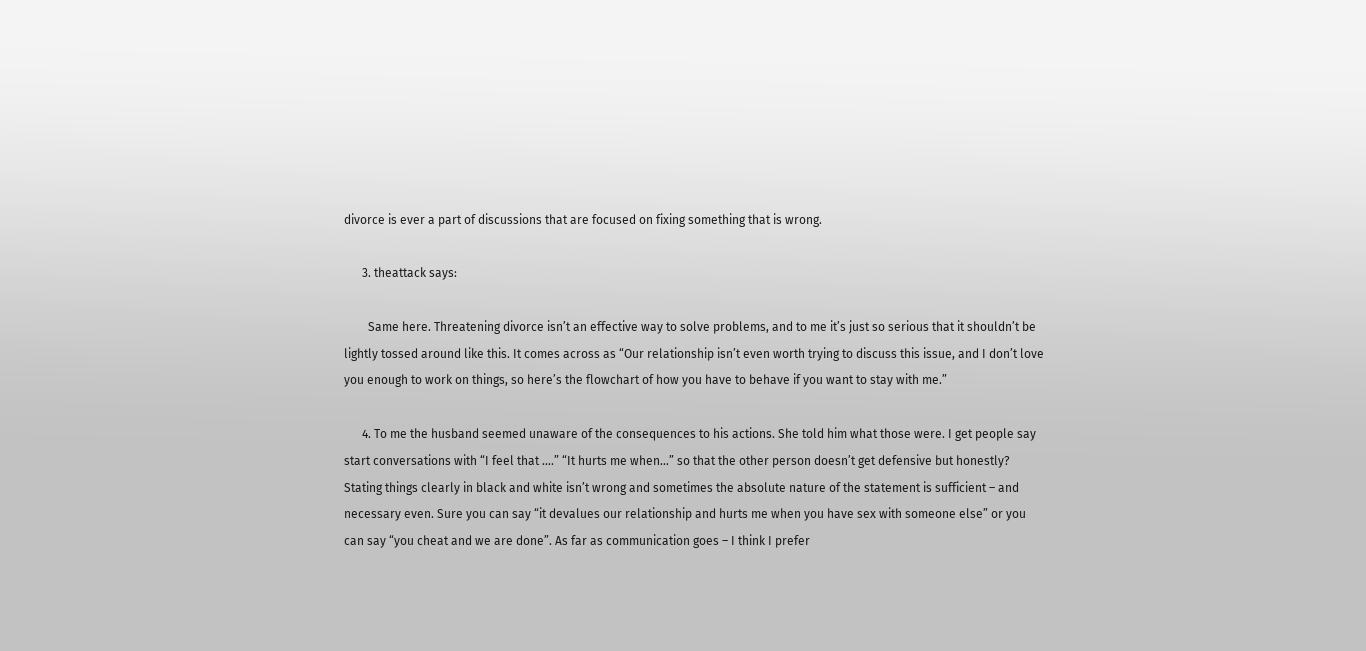divorce is ever a part of discussions that are focused on fixing something that is wrong.

      3. theattack says:

        Same here. Threatening divorce isn’t an effective way to solve problems, and to me it’s just so serious that it shouldn’t be lightly tossed around like this. It comes across as “Our relationship isn’t even worth trying to discuss this issue, and I don’t love you enough to work on things, so here’s the flowchart of how you have to behave if you want to stay with me.”

      4. To me the husband seemed unaware of the consequences to his actions. She told him what those were. I get people say start conversations with “I feel that ….” “It hurts me when…” so that the other person doesn’t get defensive but honestly? Stating things clearly in black and white isn’t wrong and sometimes the absolute nature of the statement is sufficient – and necessary even. Sure you can say “it devalues our relationship and hurts me when you have sex with someone else” or you can say “you cheat and we are done”. As far as communication goes – I think I prefer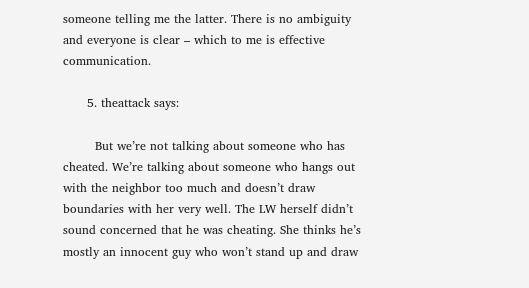someone telling me the latter. There is no ambiguity and everyone is clear – which to me is effective communication.

      5. theattack says:

        But we’re not talking about someone who has cheated. We’re talking about someone who hangs out with the neighbor too much and doesn’t draw boundaries with her very well. The LW herself didn’t sound concerned that he was cheating. She thinks he’s mostly an innocent guy who won’t stand up and draw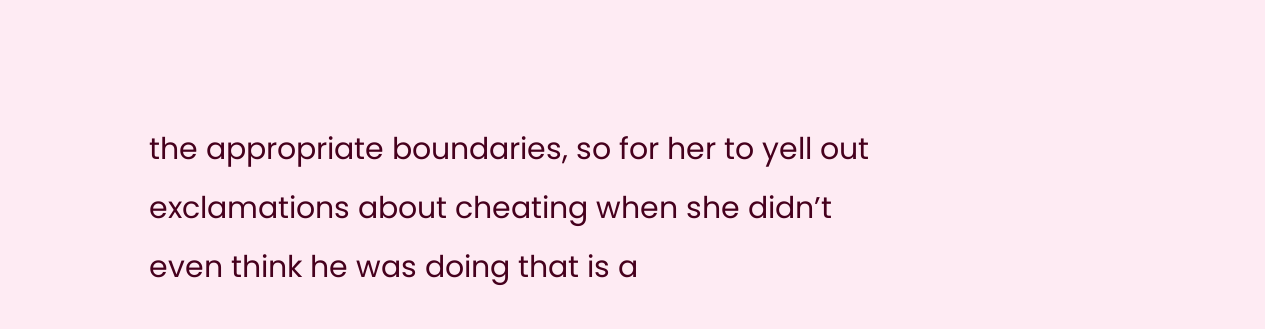the appropriate boundaries, so for her to yell out exclamations about cheating when she didn’t even think he was doing that is a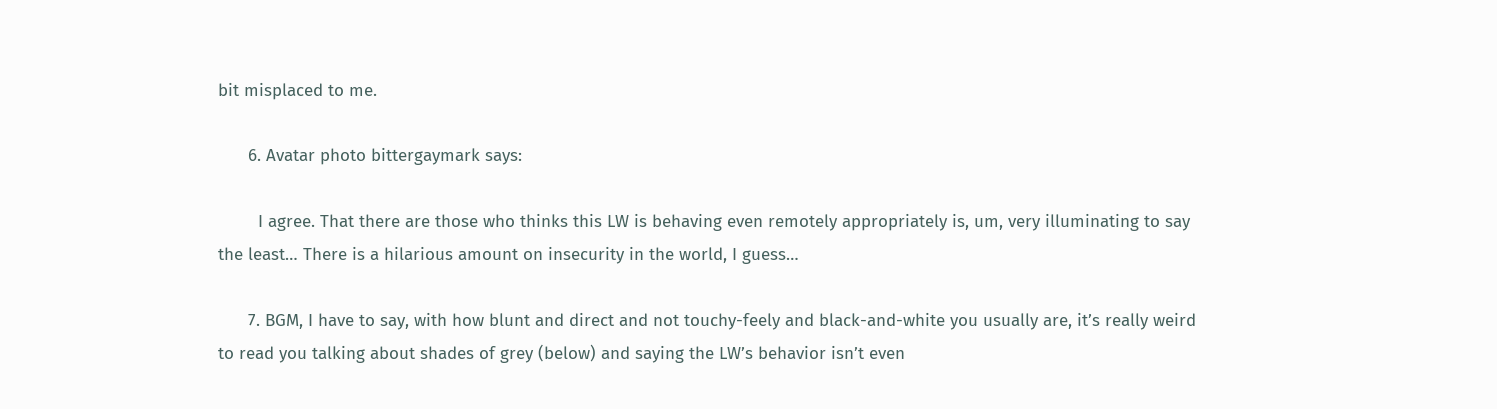bit misplaced to me.

      6. Avatar photo bittergaymark says:

        I agree. That there are those who thinks this LW is behaving even remotely appropriately is, um, very illuminating to say the least… There is a hilarious amount on insecurity in the world, I guess…

      7. BGM, I have to say, with how blunt and direct and not touchy-feely and black-and-white you usually are, it’s really weird to read you talking about shades of grey (below) and saying the LW’s behavior isn’t even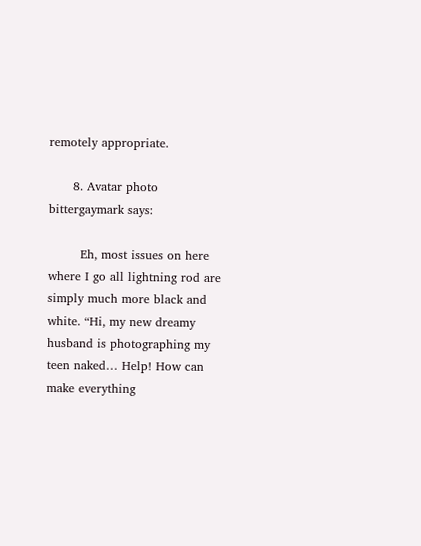remotely appropriate.

      8. Avatar photo bittergaymark says:

        Eh, most issues on here where I go all lightning rod are simply much more black and white. “Hi, my new dreamy husband is photographing my teen naked… Help! How can make everything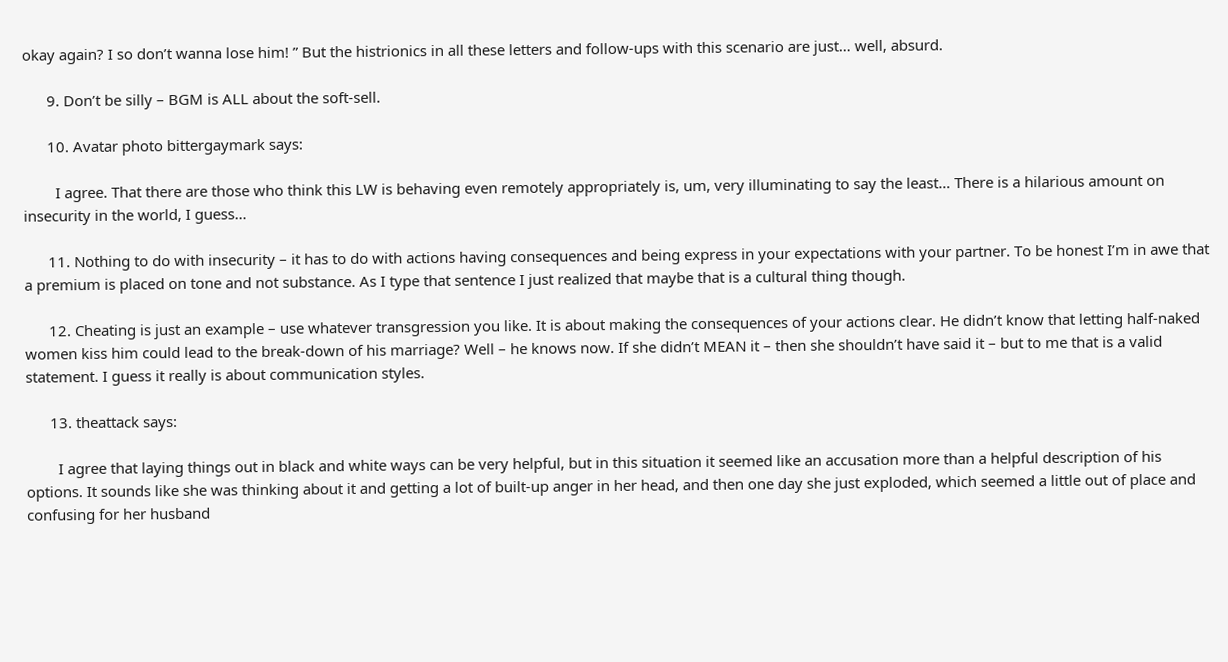okay again? I so don’t wanna lose him! ” But the histrionics in all these letters and follow-ups with this scenario are just… well, absurd.

      9. Don’t be silly – BGM is ALL about the soft-sell.

      10. Avatar photo bittergaymark says:

        I agree. That there are those who think this LW is behaving even remotely appropriately is, um, very illuminating to say the least… There is a hilarious amount on insecurity in the world, I guess…

      11. Nothing to do with insecurity – it has to do with actions having consequences and being express in your expectations with your partner. To be honest I’m in awe that a premium is placed on tone and not substance. As I type that sentence I just realized that maybe that is a cultural thing though.

      12. Cheating is just an example – use whatever transgression you like. It is about making the consequences of your actions clear. He didn’t know that letting half-naked women kiss him could lead to the break-down of his marriage? Well – he knows now. If she didn’t MEAN it – then she shouldn’t have said it – but to me that is a valid statement. I guess it really is about communication styles.

      13. theattack says:

        I agree that laying things out in black and white ways can be very helpful, but in this situation it seemed like an accusation more than a helpful description of his options. It sounds like she was thinking about it and getting a lot of built-up anger in her head, and then one day she just exploded, which seemed a little out of place and confusing for her husband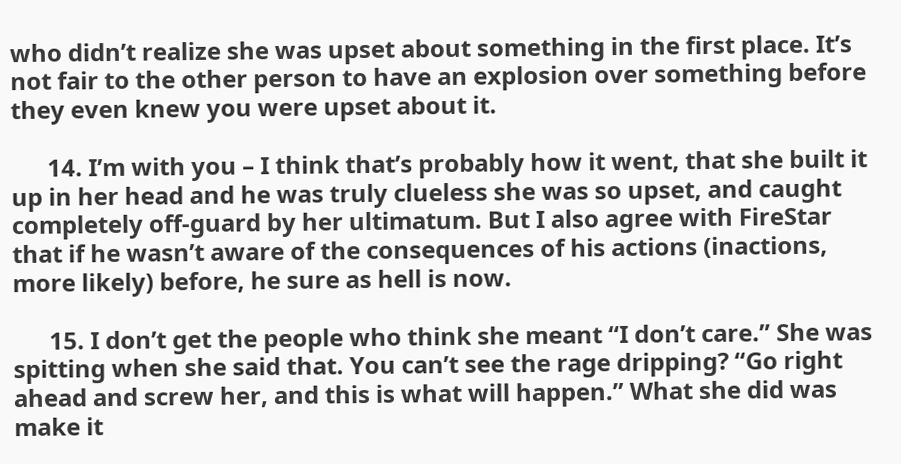who didn’t realize she was upset about something in the first place. It’s not fair to the other person to have an explosion over something before they even knew you were upset about it.

      14. I’m with you – I think that’s probably how it went, that she built it up in her head and he was truly clueless she was so upset, and caught completely off-guard by her ultimatum. But I also agree with FireStar that if he wasn’t aware of the consequences of his actions (inactions, more likely) before, he sure as hell is now.

      15. I don’t get the people who think she meant “I don’t care.” She was spitting when she said that. You can’t see the rage dripping? “Go right ahead and screw her, and this is what will happen.” What she did was make it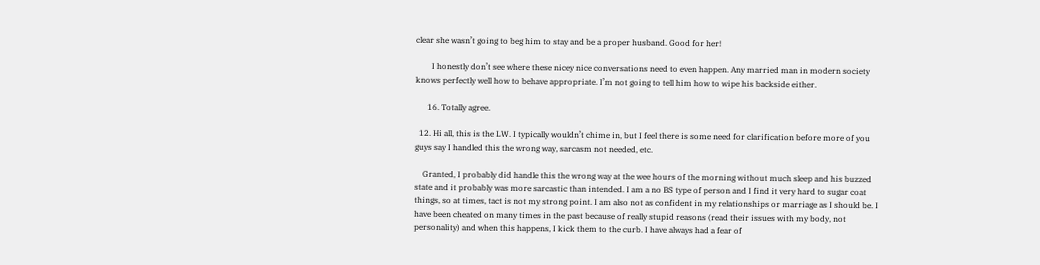clear she wasn’t going to beg him to stay and be a proper husband. Good for her!

        I honestly don’t see where these nicey nice conversations need to even happen. Any married man in modern society knows perfectly well how to behave appropriate. I’m not going to tell him how to wipe his backside either.

      16. Totally agree.

  12. Hi all, this is the LW. I typically wouldn’t chime in, but I feel there is some need for clarification before more of you guys say I handled this the wrong way, sarcasm not needed, etc.

    Granted, I probably did handle this the wrong way at the wee hours of the morning without much sleep and his buzzed state and it probably was more sarcastic than intended. I am a no BS type of person and I find it very hard to sugar coat things, so at times, tact is not my strong point. I am also not as confident in my relationships or marriage as I should be. I have been cheated on many times in the past because of really stupid reasons (read their issues with my body, not personality) and when this happens, I kick them to the curb. I have always had a fear of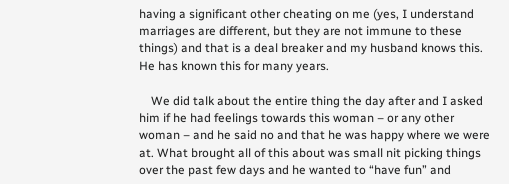having a significant other cheating on me (yes, I understand marriages are different, but they are not immune to these things) and that is a deal breaker and my husband knows this. He has known this for many years.

    We did talk about the entire thing the day after and I asked him if he had feelings towards this woman – or any other woman – and he said no and that he was happy where we were at. What brought all of this about was small nit picking things over the past few days and he wanted to “have fun” and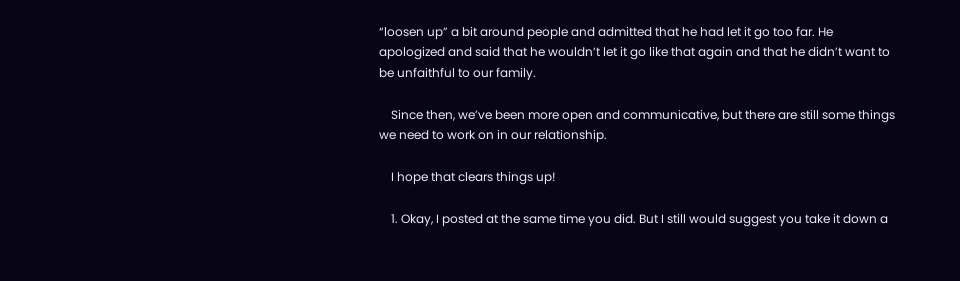“loosen up” a bit around people and admitted that he had let it go too far. He apologized and said that he wouldn’t let it go like that again and that he didn’t want to be unfaithful to our family.

    Since then, we’ve been more open and communicative, but there are still some things we need to work on in our relationship.

    I hope that clears things up!

    1. Okay, I posted at the same time you did. But I still would suggest you take it down a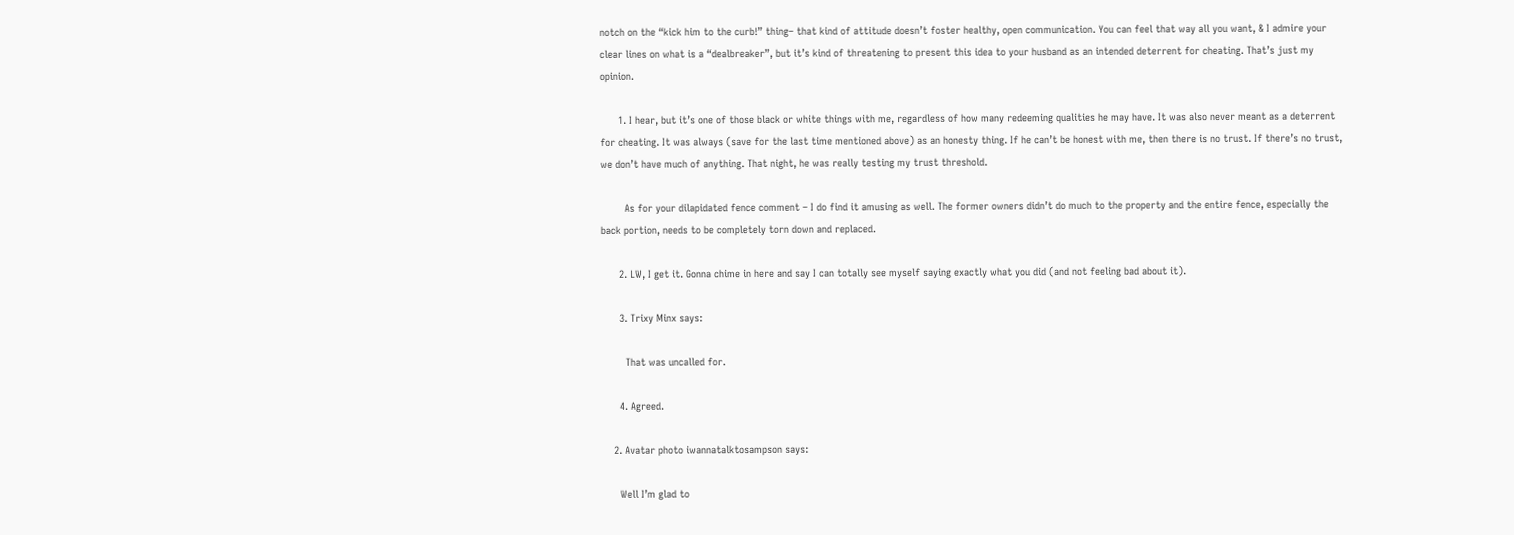notch on the “kick him to the curb!” thing– that kind of attitude doesn’t foster healthy, open communication. You can feel that way all you want, & I admire your clear lines on what is a “dealbreaker”, but it’s kind of threatening to present this idea to your husband as an intended deterrent for cheating. That’s just my opinion.

      1. I hear, but it’s one of those black or white things with me, regardless of how many redeeming qualities he may have. It was also never meant as a deterrent for cheating. It was always (save for the last time mentioned above) as an honesty thing. If he can’t be honest with me, then there is no trust. If there’s no trust, we don’t have much of anything. That night, he was really testing my trust threshold.

        As for your dilapidated fence comment – I do find it amusing as well. The former owners didn’t do much to the property and the entire fence, especially the back portion, needs to be completely torn down and replaced.

      2. LW, I get it. Gonna chime in here and say I can totally see myself saying exactly what you did (and not feeling bad about it).

      3. Trixy Minx says:

        That was uncalled for.

      4. Agreed.

    2. Avatar photo iwannatalktosampson says:

      Well I’m glad to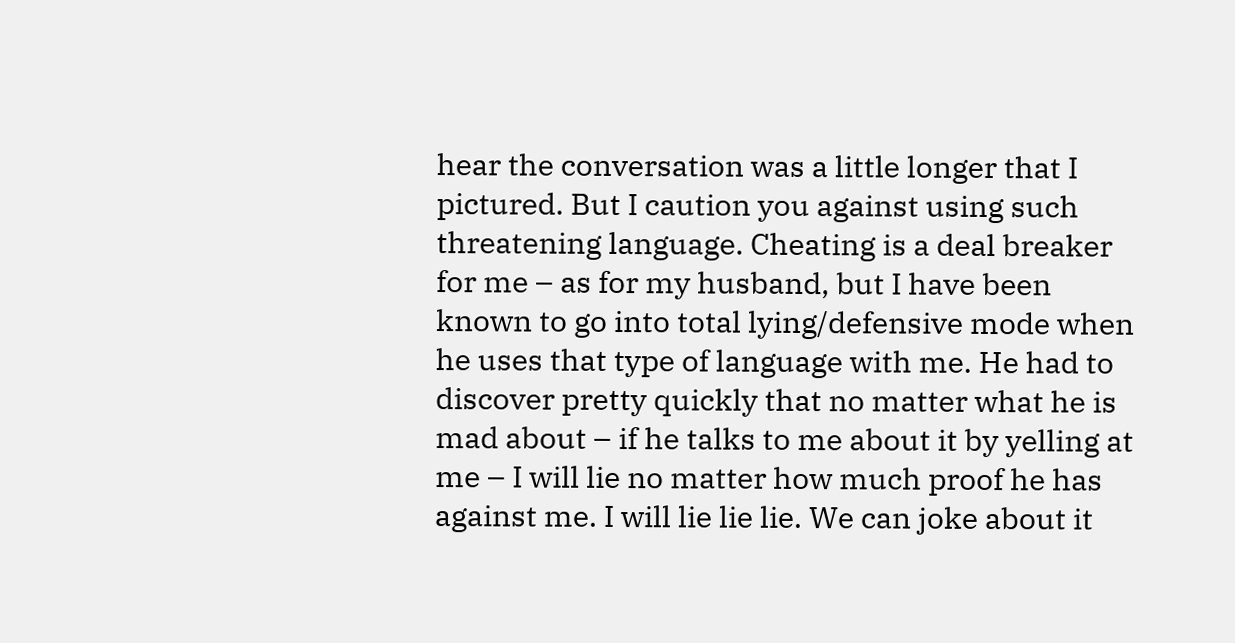hear the conversation was a little longer that I pictured. But I caution you against using such threatening language. Cheating is a deal breaker for me – as for my husband, but I have been known to go into total lying/defensive mode when he uses that type of language with me. He had to discover pretty quickly that no matter what he is mad about – if he talks to me about it by yelling at me – I will lie no matter how much proof he has against me. I will lie lie lie. We can joke about it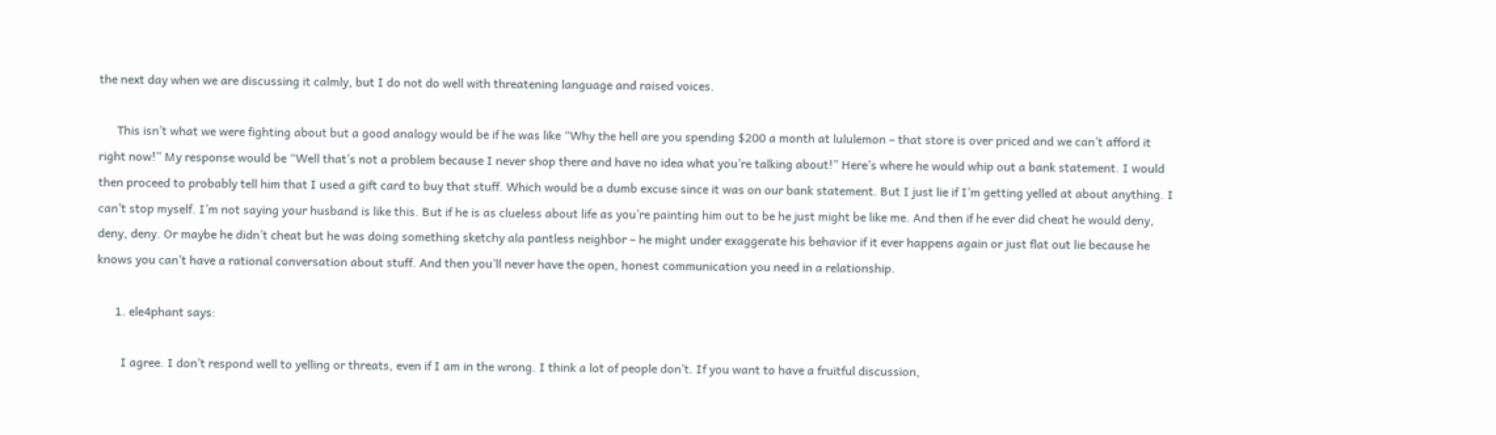the next day when we are discussing it calmly, but I do not do well with threatening language and raised voices.

      This isn’t what we were fighting about but a good analogy would be if he was like “Why the hell are you spending $200 a month at lululemon – that store is over priced and we can’t afford it right now!” My response would be “Well that’s not a problem because I never shop there and have no idea what you’re talking about!” Here’s where he would whip out a bank statement. I would then proceed to probably tell him that I used a gift card to buy that stuff. Which would be a dumb excuse since it was on our bank statement. But I just lie if I’m getting yelled at about anything. I can’t stop myself. I’m not saying your husband is like this. But if he is as clueless about life as you’re painting him out to be he just might be like me. And then if he ever did cheat he would deny, deny, deny. Or maybe he didn’t cheat but he was doing something sketchy ala pantless neighbor – he might under exaggerate his behavior if it ever happens again or just flat out lie because he knows you can’t have a rational conversation about stuff. And then you’ll never have the open, honest communication you need in a relationship.

      1. ele4phant says:

        I agree. I don’t respond well to yelling or threats, even if I am in the wrong. I think a lot of people don’t. If you want to have a fruitful discussion,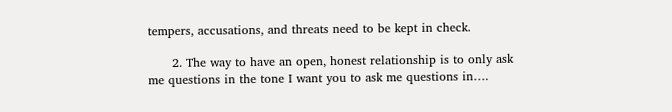tempers, accusations, and threats need to be kept in check.

      2. The way to have an open, honest relationship is to only ask me questions in the tone I want you to ask me questions in….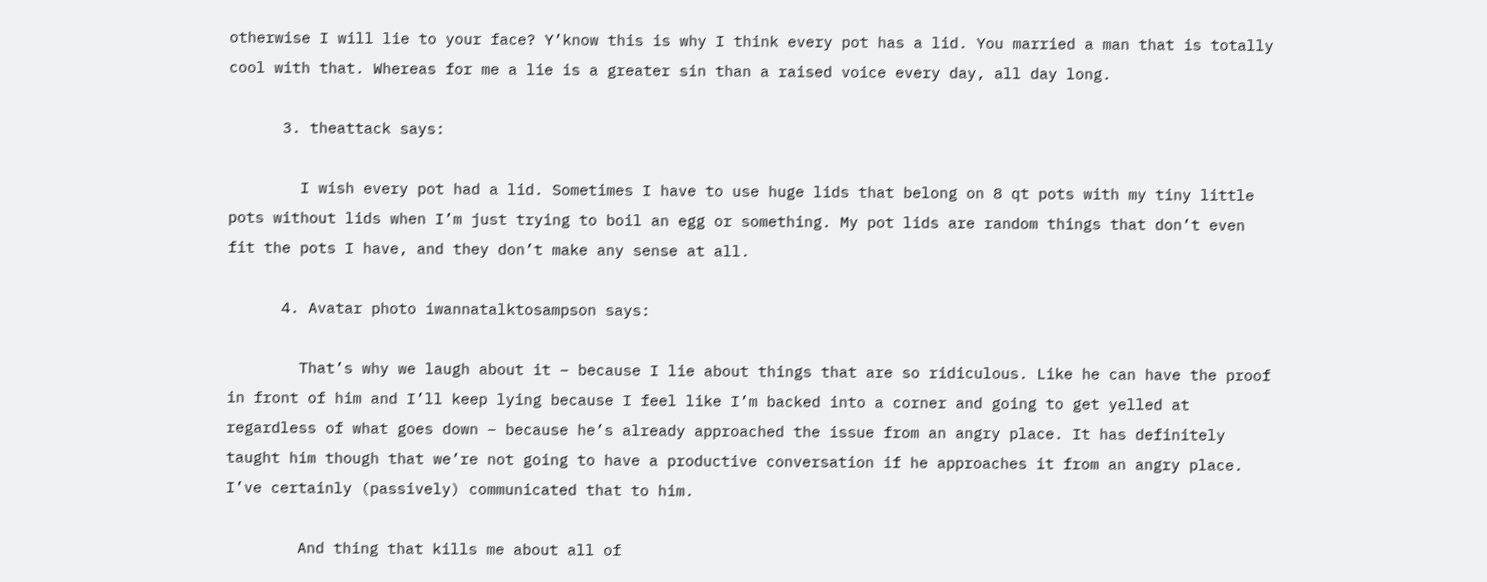otherwise I will lie to your face? Y’know this is why I think every pot has a lid. You married a man that is totally cool with that. Whereas for me a lie is a greater sin than a raised voice every day, all day long.

      3. theattack says:

        I wish every pot had a lid. Sometimes I have to use huge lids that belong on 8 qt pots with my tiny little pots without lids when I’m just trying to boil an egg or something. My pot lids are random things that don’t even fit the pots I have, and they don’t make any sense at all.

      4. Avatar photo iwannatalktosampson says:

        That’s why we laugh about it – because I lie about things that are so ridiculous. Like he can have the proof in front of him and I’ll keep lying because I feel like I’m backed into a corner and going to get yelled at regardless of what goes down – because he’s already approached the issue from an angry place. It has definitely taught him though that we’re not going to have a productive conversation if he approaches it from an angry place. I’ve certainly (passively) communicated that to him.

        And thing that kills me about all of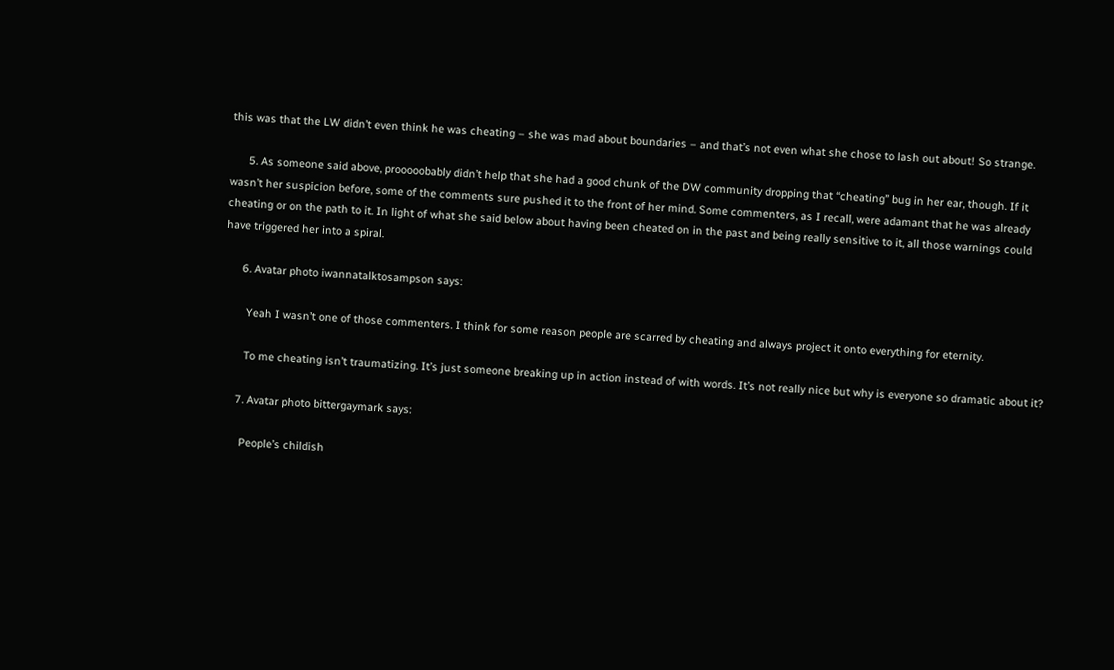this was that the LW didn’t even think he was cheating – she was mad about boundaries – and that’s not even what she chose to lash out about! So strange.

      5. As someone said above, prooooobably didn’t help that she had a good chunk of the DW community dropping that “cheating” bug in her ear, though. If it wasn’t her suspicion before, some of the comments sure pushed it to the front of her mind. Some commenters, as I recall, were adamant that he was already cheating or on the path to it. In light of what she said below about having been cheated on in the past and being really sensitive to it, all those warnings could have triggered her into a spiral.

      6. Avatar photo iwannatalktosampson says:

        Yeah I wasn’t one of those commenters. I think for some reason people are scarred by cheating and always project it onto everything for eternity.

        To me cheating isn’t traumatizing. It’s just someone breaking up in action instead of with words. It’s not really nice but why is everyone so dramatic about it?

      7. Avatar photo bittergaymark says:

        People’s childish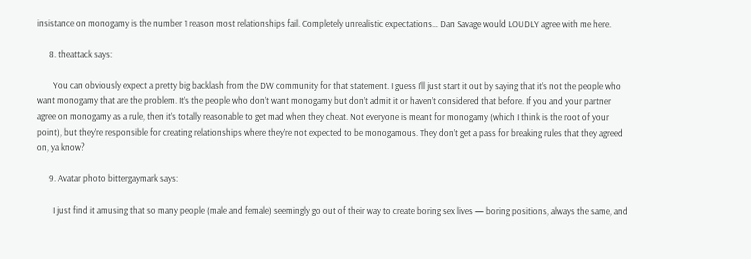insistance on monogamy is the number 1 reason most relationships fail. Completely unrealistic expectations… Dan Savage would LOUDLY agree with me here.

      8. theattack says:

        You can obviously expect a pretty big backlash from the DW community for that statement. I guess I’ll just start it out by saying that it’s not the people who want monogamy that are the problem. It’s the people who don’t want monogamy but don’t admit it or haven’t considered that before. If you and your partner agree on monogamy as a rule, then it’s totally reasonable to get mad when they cheat. Not everyone is meant for monogamy (which I think is the root of your point), but they’re responsible for creating relationships where they’re not expected to be monogamous. They don’t get a pass for breaking rules that they agreed on, ya know?

      9. Avatar photo bittergaymark says:

        I just find it amusing that so many people (male and female) seemingly go out of their way to create boring sex lives — boring positions, always the same, and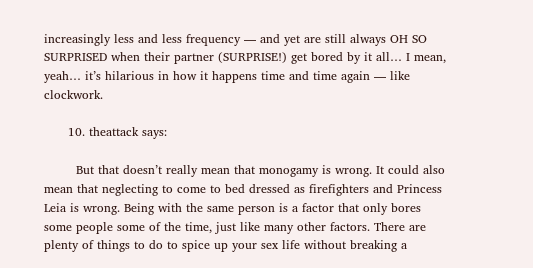increasingly less and less frequency — and yet are still always OH SO SURPRISED when their partner (SURPRISE!) get bored by it all… I mean, yeah… it’s hilarious in how it happens time and time again — like clockwork.

      10. theattack says:

        But that doesn’t really mean that monogamy is wrong. It could also mean that neglecting to come to bed dressed as firefighters and Princess Leia is wrong. Being with the same person is a factor that only bores some people some of the time, just like many other factors. There are plenty of things to do to spice up your sex life without breaking a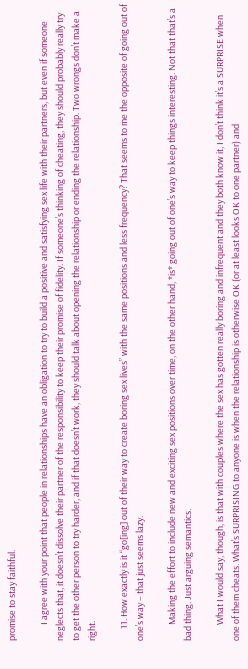promise to stay faithful.

        I agree with your point that people in relationships have an obligation to try to build a positive and satisfying sex life with their partners, but even if someone neglects that, it doesn’t dissolve their partner of the responsibility to keep their promise of fidelity. If someone’s thinking of cheating, they should probably really try to get the other person to try harder, and if that doesn’t work, they should talk about opening the relationship or ending the relationship. Two wrongs don’t make a right.

      11. How exactly is it “go[ing] out of their way to create boring sex lives” with the same positions and less frequency? That seems to me the opposite of going out of one’s way – that just seems lazy.

        Making the effort to include new and exciting sex positions over time, on the other hand, *is* going out of one’s way to keep things interesting. Not that that’s a bad thing. Just arguing semantics.

        What I would say, though, is that with couples where the sex has gotten really boring and infrequent and they both know it, I don’t think it’s a SURPRISE when one of them cheats. What’s SURPRISING to anyone is when the relationship is otherwise OK (or at least looks OK to one partner) and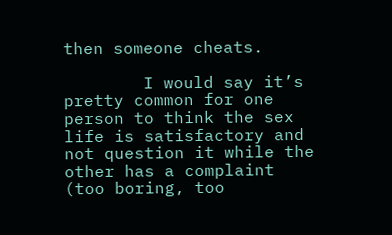then someone cheats.

        I would say it’s pretty common for one person to think the sex life is satisfactory and not question it while the other has a complaint (too boring, too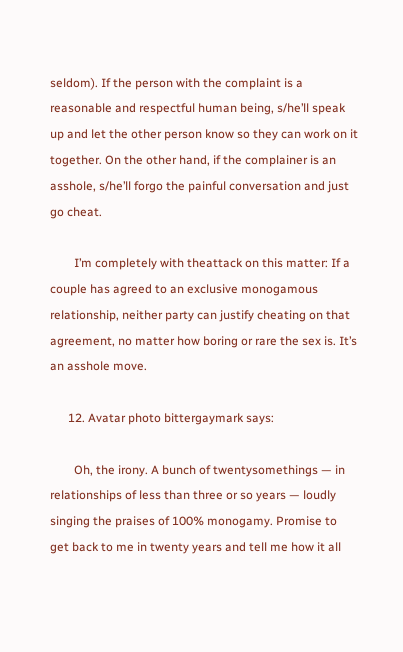seldom). If the person with the complaint is a reasonable and respectful human being, s/he’ll speak up and let the other person know so they can work on it together. On the other hand, if the complainer is an asshole, s/he’ll forgo the painful conversation and just go cheat.

        I’m completely with theattack on this matter: If a couple has agreed to an exclusive monogamous relationship, neither party can justify cheating on that agreement, no matter how boring or rare the sex is. It’s an asshole move.

      12. Avatar photo bittergaymark says:

        Oh, the irony. A bunch of twentysomethings — in relationships of less than three or so years — loudly singing the praises of 100% monogamy. Promise to get back to me in twenty years and tell me how it all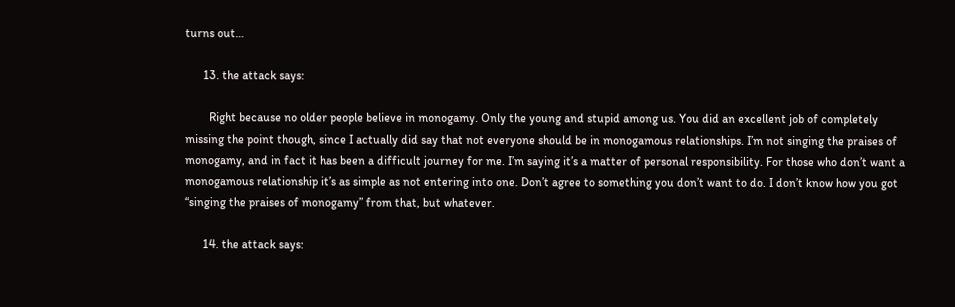turns out…

      13. the attack says:

        Right because no older people believe in monogamy. Only the young and stupid among us. You did an excellent job of completely missing the point though, since I actually did say that not everyone should be in monogamous relationships. I’m not singing the praises of monogamy, and in fact it has been a difficult journey for me. I’m saying it’s a matter of personal responsibility. For those who don’t want a monogamous relationship it’s as simple as not entering into one. Don’t agree to something you don’t want to do. I don’t know how you got “singing the praises of monogamy” from that, but whatever.

      14. the attack says: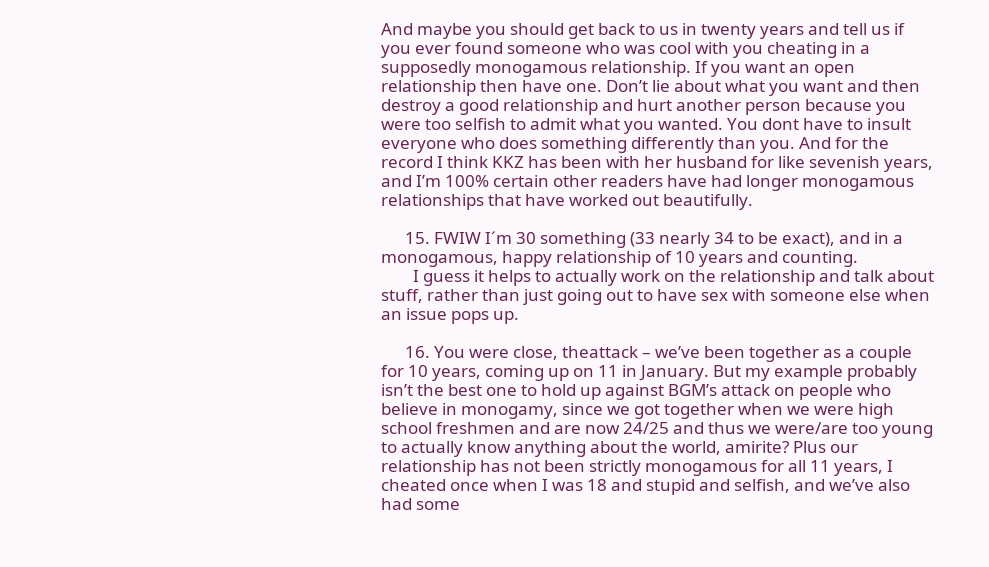And maybe you should get back to us in twenty years and tell us if you ever found someone who was cool with you cheating in a supposedly monogamous relationship. If you want an open relationship then have one. Don’t lie about what you want and then destroy a good relationship and hurt another person because you were too selfish to admit what you wanted. You dont have to insult everyone who does something differently than you. And for the record I think KKZ has been with her husband for like sevenish years, and I’m 100% certain other readers have had longer monogamous relationships that have worked out beautifully.

      15. FWIW I´m 30 something (33 nearly 34 to be exact), and in a monogamous, happy relationship of 10 years and counting.
        I guess it helps to actually work on the relationship and talk about stuff, rather than just going out to have sex with someone else when an issue pops up.

      16. You were close, theattack – we’ve been together as a couple for 10 years, coming up on 11 in January. But my example probably isn’t the best one to hold up against BGM’s attack on people who believe in monogamy, since we got together when we were high school freshmen and are now 24/25 and thus we were/are too young to actually know anything about the world, amirite? Plus our relationship has not been strictly monogamous for all 11 years, I cheated once when I was 18 and stupid and selfish, and we’ve also had some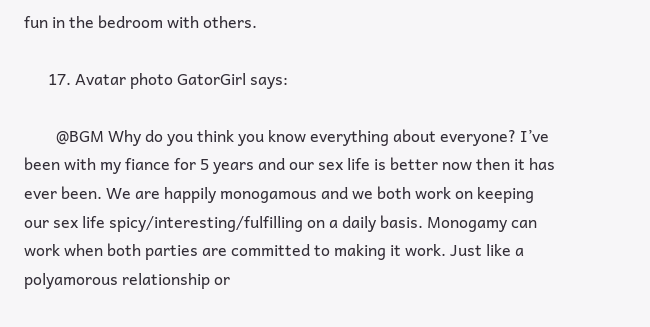fun in the bedroom with others.

      17. Avatar photo GatorGirl says:

        @BGM Why do you think you know everything about everyone? I’ve been with my fiance for 5 years and our sex life is better now then it has ever been. We are happily monogamous and we both work on keeping our sex life spicy/interesting/fulfilling on a daily basis. Monogamy can work when both parties are committed to making it work. Just like a polyamorous relationship or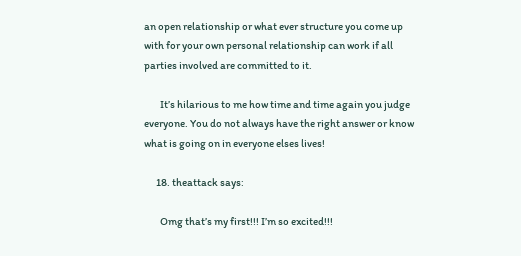an open relationship or what ever structure you come up with for your own personal relationship can work if all parties involved are committed to it.

        It’s hilarious to me how time and time again you judge everyone. You do not always have the right answer or know what is going on in everyone elses lives!

      18. theattack says:

        Omg that’s my first!!! I’m so excited!!!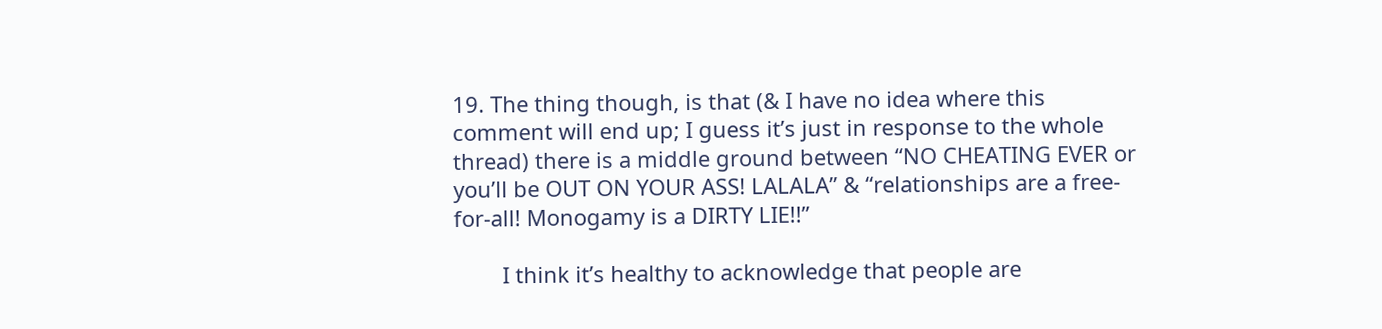19. The thing though, is that (& I have no idea where this comment will end up; I guess it’s just in response to the whole thread) there is a middle ground between “NO CHEATING EVER or you’ll be OUT ON YOUR ASS! LALALA” & “relationships are a free-for-all! Monogamy is a DIRTY LIE!!”

        I think it’s healthy to acknowledge that people are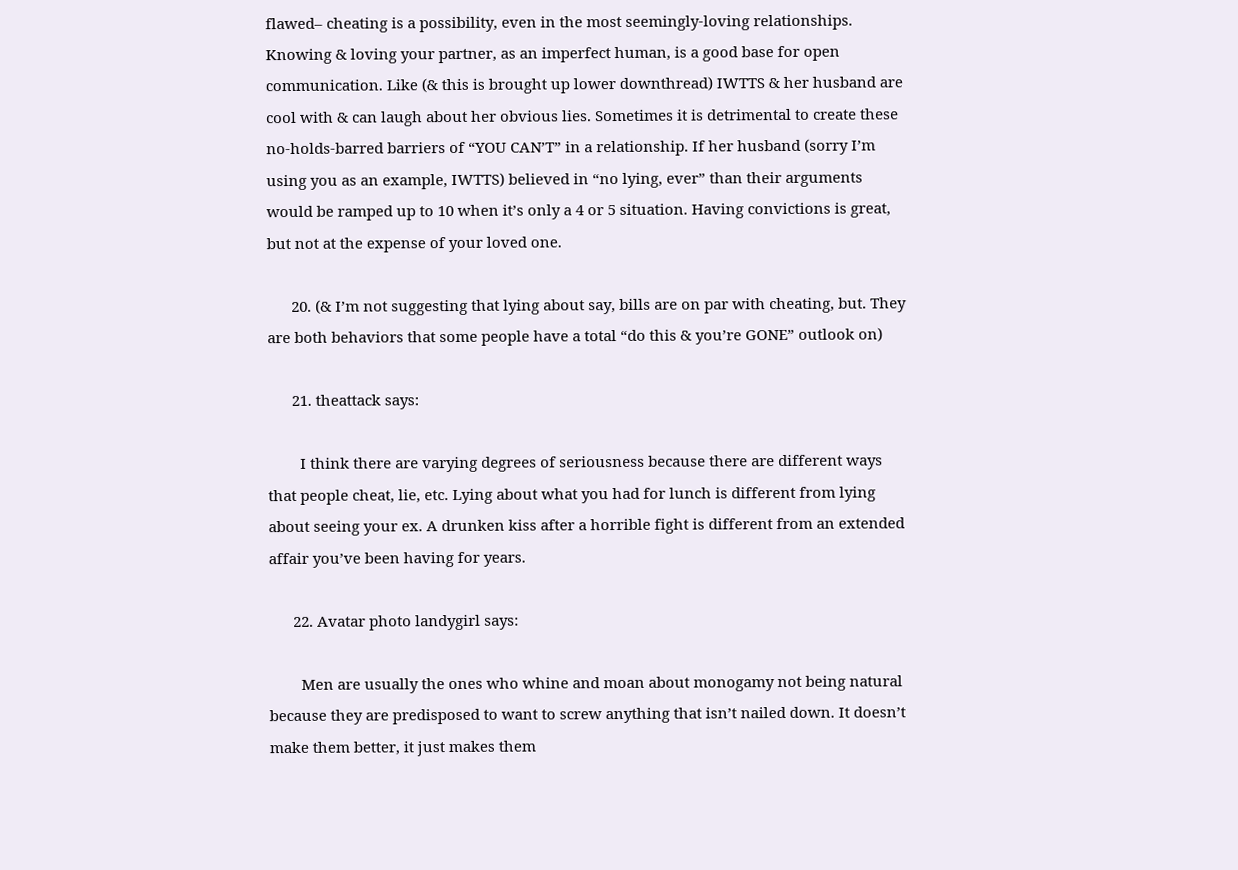flawed– cheating is a possibility, even in the most seemingly-loving relationships. Knowing & loving your partner, as an imperfect human, is a good base for open communication. Like (& this is brought up lower downthread) IWTTS & her husband are cool with & can laugh about her obvious lies. Sometimes it is detrimental to create these no-holds-barred barriers of “YOU CAN’T” in a relationship. If her husband (sorry I’m using you as an example, IWTTS) believed in “no lying, ever” than their arguments would be ramped up to 10 when it’s only a 4 or 5 situation. Having convictions is great, but not at the expense of your loved one.

      20. (& I’m not suggesting that lying about say, bills are on par with cheating, but. They are both behaviors that some people have a total “do this & you’re GONE” outlook on)

      21. theattack says:

        I think there are varying degrees of seriousness because there are different ways that people cheat, lie, etc. Lying about what you had for lunch is different from lying about seeing your ex. A drunken kiss after a horrible fight is different from an extended affair you’ve been having for years.

      22. Avatar photo landygirl says:

        Men are usually the ones who whine and moan about monogamy not being natural because they are predisposed to want to screw anything that isn’t nailed down. It doesn’t make them better, it just makes them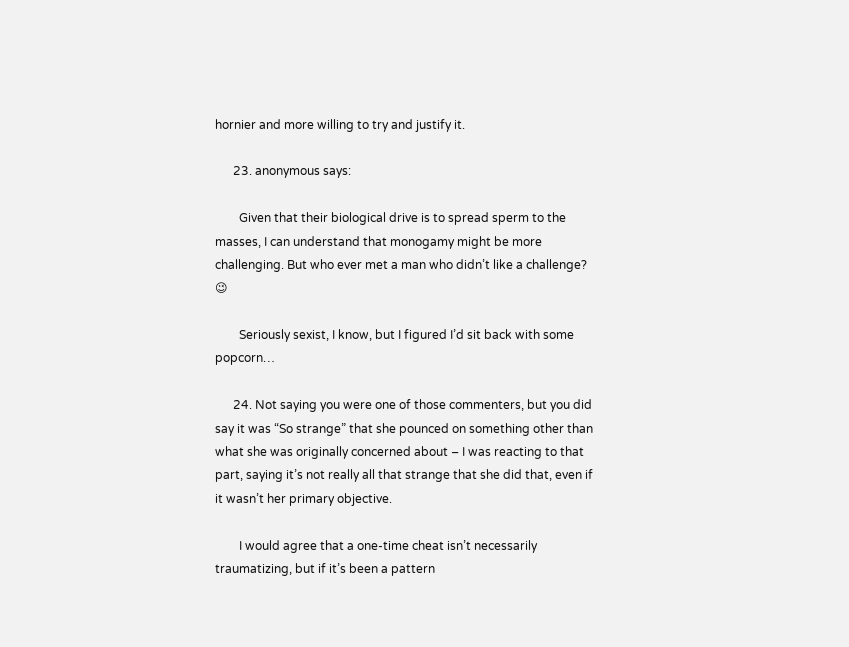hornier and more willing to try and justify it.

      23. anonymous says:

        Given that their biological drive is to spread sperm to the masses, I can understand that monogamy might be more challenging. But who ever met a man who didn’t like a challenge? 😉

        Seriously sexist, I know, but I figured I’d sit back with some popcorn…

      24. Not saying you were one of those commenters, but you did say it was “So strange” that she pounced on something other than what she was originally concerned about – I was reacting to that part, saying it’s not really all that strange that she did that, even if it wasn’t her primary objective.

        I would agree that a one-time cheat isn’t necessarily traumatizing, but if it’s been a pattern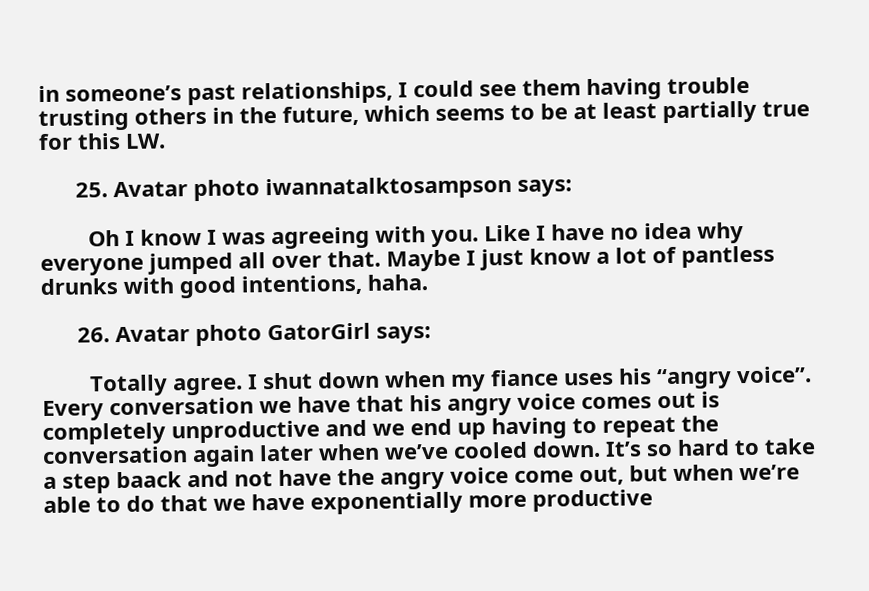in someone’s past relationships, I could see them having trouble trusting others in the future, which seems to be at least partially true for this LW.

      25. Avatar photo iwannatalktosampson says:

        Oh I know I was agreeing with you. Like I have no idea why everyone jumped all over that. Maybe I just know a lot of pantless drunks with good intentions, haha.

      26. Avatar photo GatorGirl says:

        Totally agree. I shut down when my fiance uses his “angry voice”. Every conversation we have that his angry voice comes out is completely unproductive and we end up having to repeat the conversation again later when we’ve cooled down. It’s so hard to take a step baack and not have the angry voice come out, but when we’re able to do that we have exponentially more productive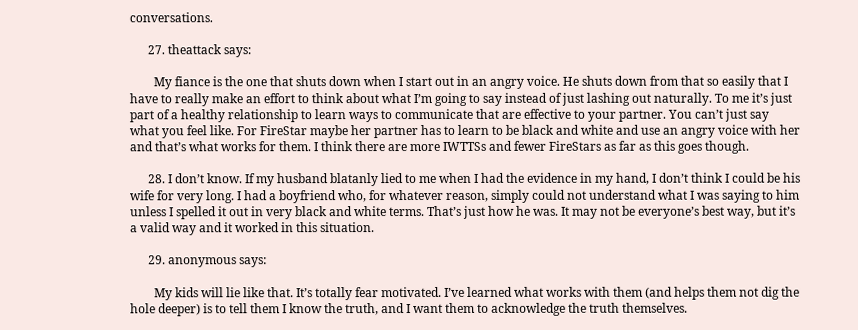conversations.

      27. theattack says:

        My fiance is the one that shuts down when I start out in an angry voice. He shuts down from that so easily that I have to really make an effort to think about what I’m going to say instead of just lashing out naturally. To me it’s just part of a healthy relationship to learn ways to communicate that are effective to your partner. You can’t just say what you feel like. For FireStar maybe her partner has to learn to be black and white and use an angry voice with her and that’s what works for them. I think there are more IWTTSs and fewer FireStars as far as this goes though.

      28. I don’t know. If my husband blatanly lied to me when I had the evidence in my hand, I don’t think I could be his wife for very long. I had a boyfriend who, for whatever reason, simply could not understand what I was saying to him unless I spelled it out in very black and white terms. That’s just how he was. It may not be everyone’s best way, but it’s a valid way and it worked in this situation.

      29. anonymous says:

        My kids will lie like that. It’s totally fear motivated. I’ve learned what works with them (and helps them not dig the hole deeper) is to tell them I know the truth, and I want them to acknowledge the truth themselves.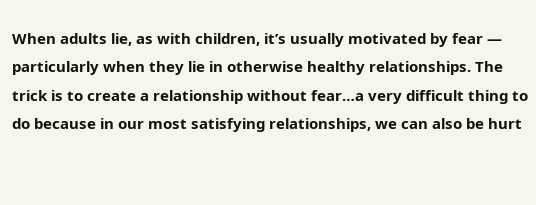When adults lie, as with children, it’s usually motivated by fear — particularly when they lie in otherwise healthy relationships. The trick is to create a relationship without fear…a very difficult thing to do because in our most satisfying relationships, we can also be hurt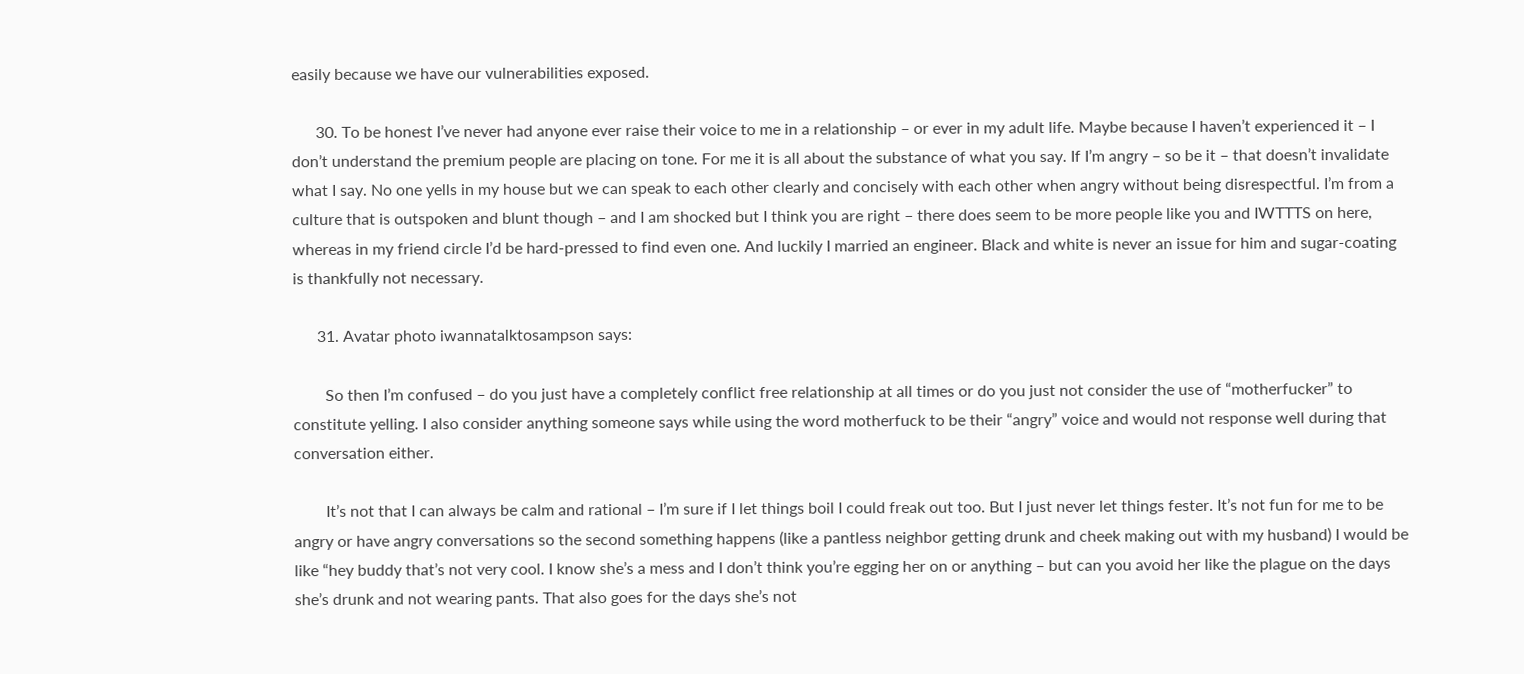easily because we have our vulnerabilities exposed.

      30. To be honest I’ve never had anyone ever raise their voice to me in a relationship – or ever in my adult life. Maybe because I haven’t experienced it – I don’t understand the premium people are placing on tone. For me it is all about the substance of what you say. If I’m angry – so be it – that doesn’t invalidate what I say. No one yells in my house but we can speak to each other clearly and concisely with each other when angry without being disrespectful. I’m from a culture that is outspoken and blunt though – and I am shocked but I think you are right – there does seem to be more people like you and IWTTTS on here, whereas in my friend circle I’d be hard-pressed to find even one. And luckily I married an engineer. Black and white is never an issue for him and sugar-coating is thankfully not necessary.

      31. Avatar photo iwannatalktosampson says:

        So then I’m confused – do you just have a completely conflict free relationship at all times or do you just not consider the use of “motherfucker” to constitute yelling. I also consider anything someone says while using the word motherfuck to be their “angry” voice and would not response well during that conversation either.

        It’s not that I can always be calm and rational – I’m sure if I let things boil I could freak out too. But I just never let things fester. It’s not fun for me to be angry or have angry conversations so the second something happens (like a pantless neighbor getting drunk and cheek making out with my husband) I would be like “hey buddy that’s not very cool. I know she’s a mess and I don’t think you’re egging her on or anything – but can you avoid her like the plague on the days she’s drunk and not wearing pants. That also goes for the days she’s not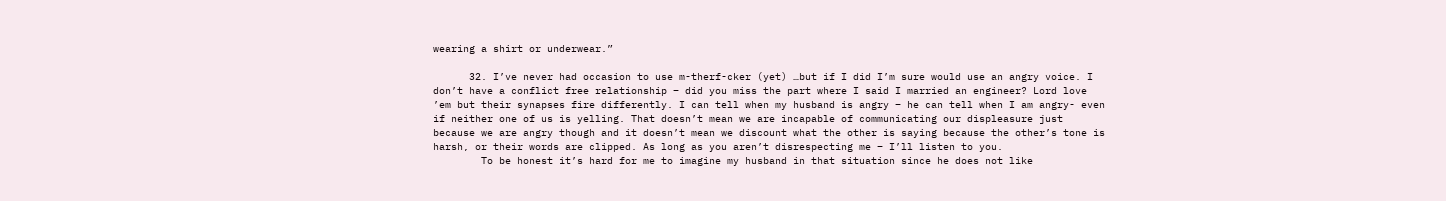wearing a shirt or underwear.”

      32. I’ve never had occasion to use m-therf-cker (yet) …but if I did I’m sure would use an angry voice. I don’t have a conflict free relationship – did you miss the part where I said I married an engineer? Lord love ’em but their synapses fire differently. I can tell when my husband is angry – he can tell when I am angry- even if neither one of us is yelling. That doesn’t mean we are incapable of communicating our displeasure just because we are angry though and it doesn’t mean we discount what the other is saying because the other’s tone is harsh, or their words are clipped. As long as you aren’t disrespecting me – I’ll listen to you.
        To be honest it’s hard for me to imagine my husband in that situation since he does not like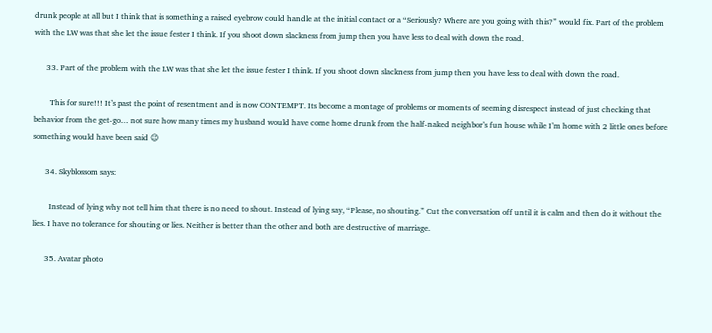drunk people at all but I think that is something a raised eyebrow could handle at the initial contact or a “Seriously? Where are you going with this?” would fix. Part of the problem with the LW was that she let the issue fester I think. If you shoot down slackness from jump then you have less to deal with down the road.

      33. Part of the problem with the LW was that she let the issue fester I think. If you shoot down slackness from jump then you have less to deal with down the road.

        This for sure!!! It’s past the point of resentment and is now CONTEMPT. Its become a montage of problems or moments of seeming disrespect instead of just checking that behavior from the get-go… not sure how many times my husband would have come home drunk from the half-naked neighbor’s fun house while I’m home with 2 little ones before something would have been said 😉

      34. Skyblossom says:

        Instead of lying why not tell him that there is no need to shout. Instead of lying say, “Please, no shouting.” Cut the conversation off until it is calm and then do it without the lies. I have no tolerance for shouting or lies. Neither is better than the other and both are destructive of marriage.

      35. Avatar photo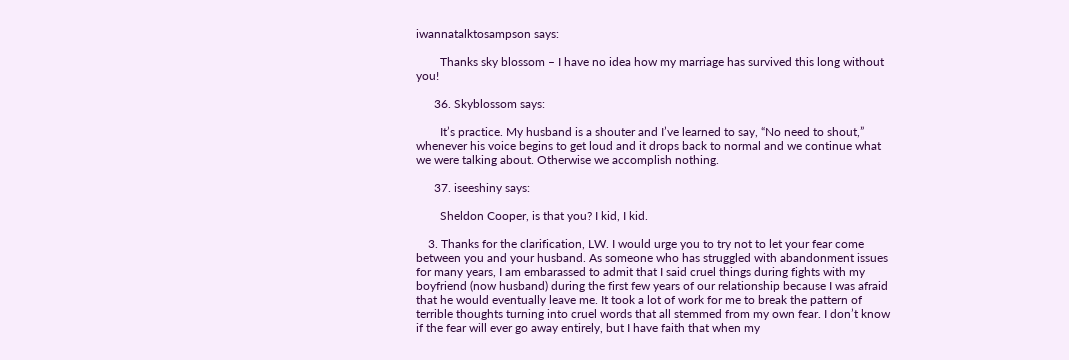iwannatalktosampson says:

        Thanks sky blossom – I have no idea how my marriage has survived this long without you!

      36. Skyblossom says:

        It’s practice. My husband is a shouter and I’ve learned to say, “No need to shout,” whenever his voice begins to get loud and it drops back to normal and we continue what we were talking about. Otherwise we accomplish nothing.

      37. iseeshiny says:

        Sheldon Cooper, is that you? I kid, I kid.

    3. Thanks for the clarification, LW. I would urge you to try not to let your fear come between you and your husband. As someone who has struggled with abandonment issues for many years, I am embarassed to admit that I said cruel things during fights with my boyfriend (now husband) during the first few years of our relationship because I was afraid that he would eventually leave me. It took a lot of work for me to break the pattern of terrible thoughts turning into cruel words that all stemmed from my own fear. I don’t know if the fear will ever go away entirely, but I have faith that when my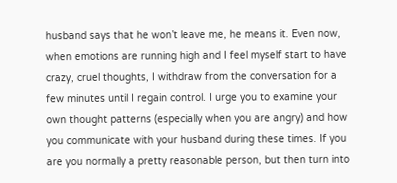husband says that he won’t leave me, he means it. Even now, when emotions are running high and I feel myself start to have crazy, cruel thoughts, I withdraw from the conversation for a few minutes until I regain control. I urge you to examine your own thought patterns (especially when you are angry) and how you communicate with your husband during these times. If you are you normally a pretty reasonable person, but then turn into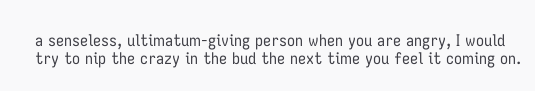a senseless, ultimatum-giving person when you are angry, I would try to nip the crazy in the bud the next time you feel it coming on.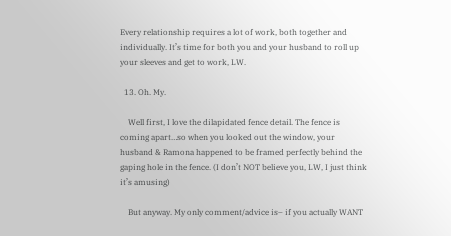Every relationship requires a lot of work, both together and individually. It’s time for both you and your husband to roll up your sleeves and get to work, LW.

  13. Oh. My.

    Well first, I love the dilapidated fence detail. The fence is coming apart…so when you looked out the window, your husband & Ramona happened to be framed perfectly behind the gaping hole in the fence. (I don’t NOT believe you, LW, I just think it’s amusing)

    But anyway. My only comment/advice is– if you actually WANT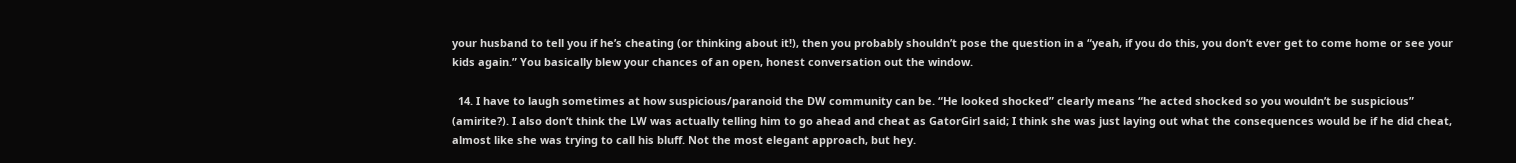your husband to tell you if he’s cheating (or thinking about it!), then you probably shouldn’t pose the question in a “yeah, if you do this, you don’t ever get to come home or see your kids again.” You basically blew your chances of an open, honest conversation out the window.

  14. I have to laugh sometimes at how suspicious/paranoid the DW community can be. “He looked shocked” clearly means “he acted shocked so you wouldn’t be suspicious” (amirite?). I also don’t think the LW was actually telling him to go ahead and cheat as GatorGirl said; I think she was just laying out what the consequences would be if he did cheat, almost like she was trying to call his bluff. Not the most elegant approach, but hey.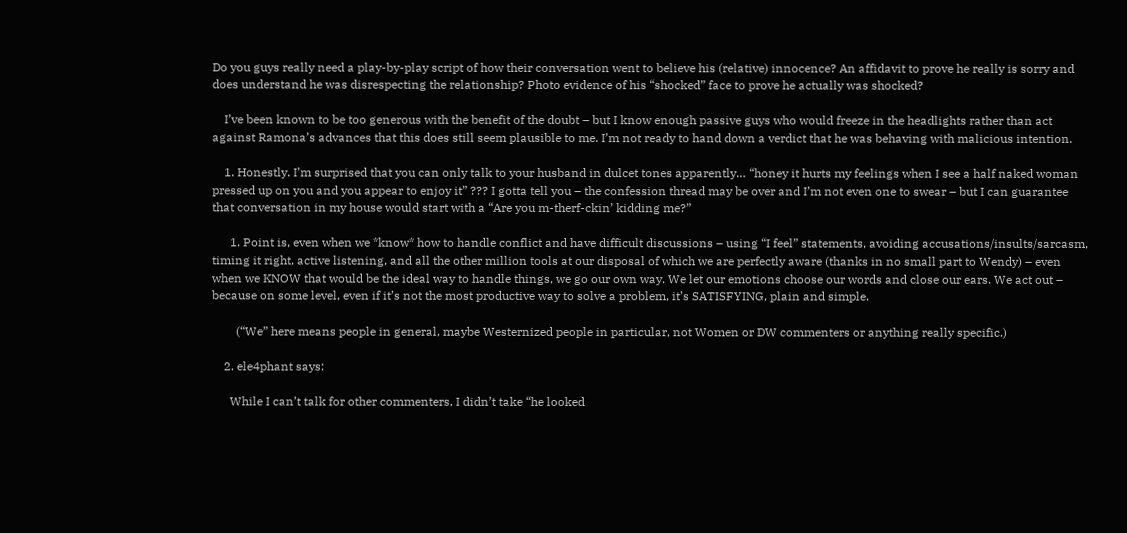Do you guys really need a play-by-play script of how their conversation went to believe his (relative) innocence? An affidavit to prove he really is sorry and does understand he was disrespecting the relationship? Photo evidence of his “shocked” face to prove he actually was shocked?

    I’ve been known to be too generous with the benefit of the doubt – but I know enough passive guys who would freeze in the headlights rather than act against Ramona’s advances that this does still seem plausible to me. I’m not ready to hand down a verdict that he was behaving with malicious intention.

    1. Honestly. I’m surprised that you can only talk to your husband in dulcet tones apparently… “honey it hurts my feelings when I see a half naked woman pressed up on you and you appear to enjoy it” ??? I gotta tell you – the confession thread may be over and I’m not even one to swear – but I can guarantee that conversation in my house would start with a “Are you m-therf-ckin’ kidding me?”

      1. Point is, even when we *know* how to handle conflict and have difficult discussions – using “I feel” statements, avoiding accusations/insults/sarcasm, timing it right, active listening, and all the other million tools at our disposal of which we are perfectly aware (thanks in no small part to Wendy) – even when we KNOW that would be the ideal way to handle things, we go our own way. We let our emotions choose our words and close our ears. We act out – because on some level, even if it’s not the most productive way to solve a problem, it’s SATISFYING, plain and simple.

        (“We” here means people in general, maybe Westernized people in particular, not Women or DW commenters or anything really specific.)

    2. ele4phant says:

      While I can’t talk for other commenters, I didn’t take “he looked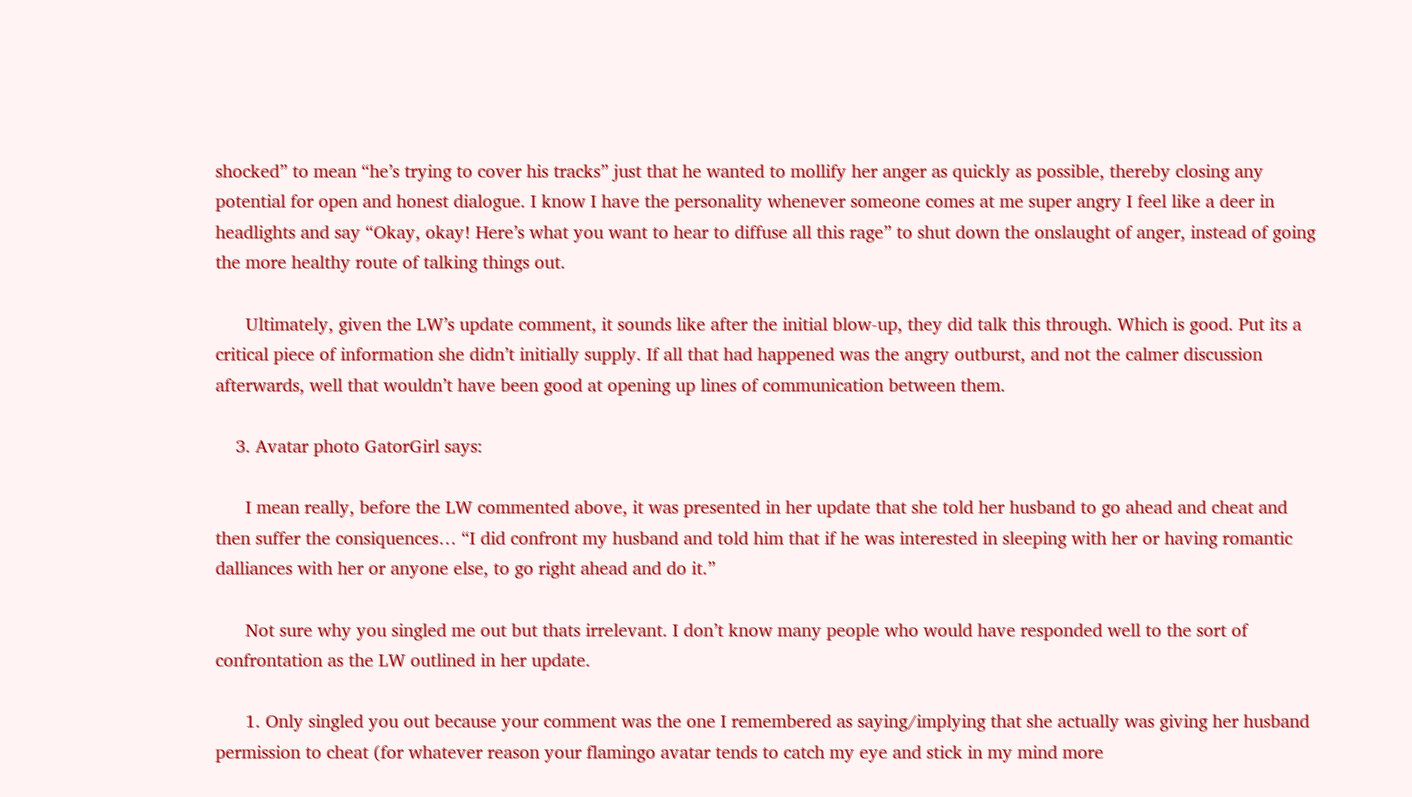shocked” to mean “he’s trying to cover his tracks” just that he wanted to mollify her anger as quickly as possible, thereby closing any potential for open and honest dialogue. I know I have the personality whenever someone comes at me super angry I feel like a deer in headlights and say “Okay, okay! Here’s what you want to hear to diffuse all this rage” to shut down the onslaught of anger, instead of going the more healthy route of talking things out.

      Ultimately, given the LW’s update comment, it sounds like after the initial blow-up, they did talk this through. Which is good. Put its a critical piece of information she didn’t initially supply. If all that had happened was the angry outburst, and not the calmer discussion afterwards, well that wouldn’t have been good at opening up lines of communication between them.

    3. Avatar photo GatorGirl says:

      I mean really, before the LW commented above, it was presented in her update that she told her husband to go ahead and cheat and then suffer the consiquences… “I did confront my husband and told him that if he was interested in sleeping with her or having romantic dalliances with her or anyone else, to go right ahead and do it.”

      Not sure why you singled me out but thats irrelevant. I don’t know many people who would have responded well to the sort of confrontation as the LW outlined in her update.

      1. Only singled you out because your comment was the one I remembered as saying/implying that she actually was giving her husband permission to cheat (for whatever reason your flamingo avatar tends to catch my eye and stick in my mind more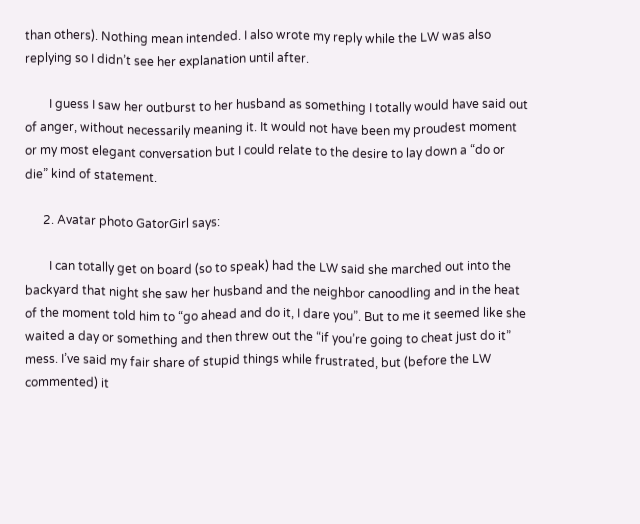than others). Nothing mean intended. I also wrote my reply while the LW was also replying so I didn’t see her explanation until after.

        I guess I saw her outburst to her husband as something I totally would have said out of anger, without necessarily meaning it. It would not have been my proudest moment or my most elegant conversation but I could relate to the desire to lay down a “do or die” kind of statement.

      2. Avatar photo GatorGirl says:

        I can totally get on board (so to speak) had the LW said she marched out into the backyard that night she saw her husband and the neighbor canoodling and in the heat of the moment told him to “go ahead and do it, I dare you”. But to me it seemed like she waited a day or something and then threw out the “if you’re going to cheat just do it” mess. I’ve said my fair share of stupid things while frustrated, but (before the LW commented) it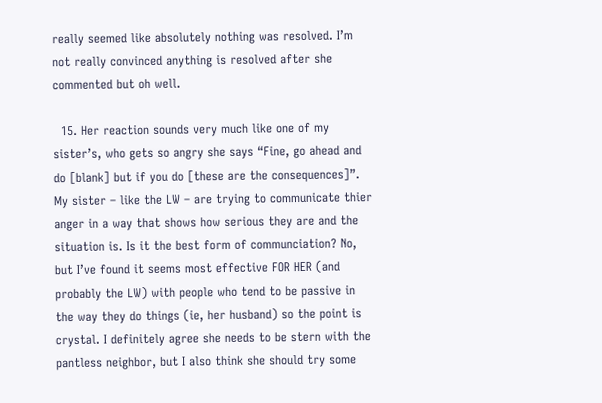really seemed like absolutely nothing was resolved. I’m not really convinced anything is resolved after she commented but oh well.

  15. Her reaction sounds very much like one of my sister’s, who gets so angry she says “Fine, go ahead and do [blank] but if you do [these are the consequences]”. My sister – like the LW – are trying to communicate thier anger in a way that shows how serious they are and the situation is. Is it the best form of communciation? No, but I’ve found it seems most effective FOR HER (and probably the LW) with people who tend to be passive in the way they do things (ie, her husband) so the point is crystal. I definitely agree she needs to be stern with the pantless neighbor, but I also think she should try some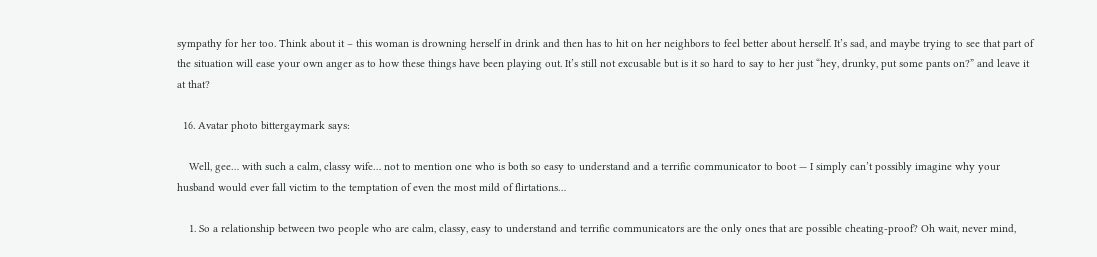sympathy for her too. Think about it – this woman is drowning herself in drink and then has to hit on her neighbors to feel better about herself. It’s sad, and maybe trying to see that part of the situation will ease your own anger as to how these things have been playing out. It’s still not excusable but is it so hard to say to her just “hey, drunky, put some pants on?” and leave it at that?

  16. Avatar photo bittergaymark says:

    Well, gee… with such a calm, classy wife… not to mention one who is both so easy to understand and a terrific communicator to boot — I simply can’t possibly imagine why your husband would ever fall victim to the temptation of even the most mild of flirtations…

    1. So a relationship between two people who are calm, classy, easy to understand and terrific communicators are the only ones that are possible cheating-proof? Oh wait, never mind,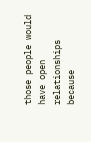those people would have open relationships because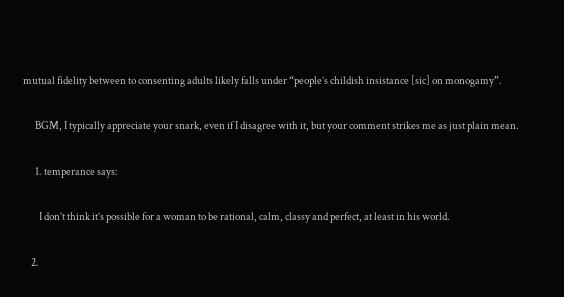mutual fidelity between to consenting adults likely falls under “people’s childish insistance [sic] on monogamy”.

      BGM, I typically appreciate your snark, even if I disagree with it, but your comment strikes me as just plain mean.

      1. temperance says:

        I don’t think it’s possible for a woman to be rational, calm, classy and perfect, at least in his world.

    2.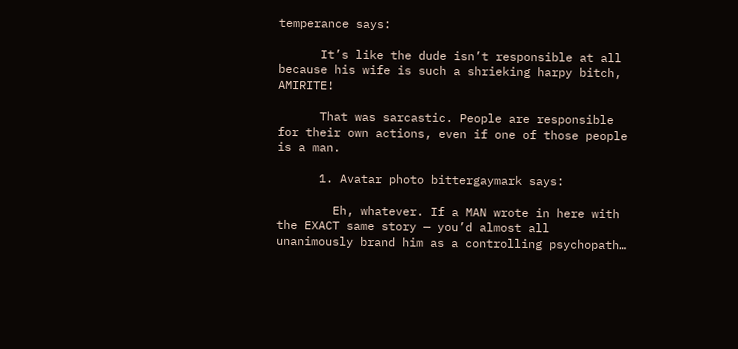temperance says:

      It’s like the dude isn’t responsible at all because his wife is such a shrieking harpy bitch, AMIRITE!

      That was sarcastic. People are responsible for their own actions, even if one of those people is a man.

      1. Avatar photo bittergaymark says:

        Eh, whatever. If a MAN wrote in here with the EXACT same story — you’d almost all unanimously brand him as a controlling psychopath…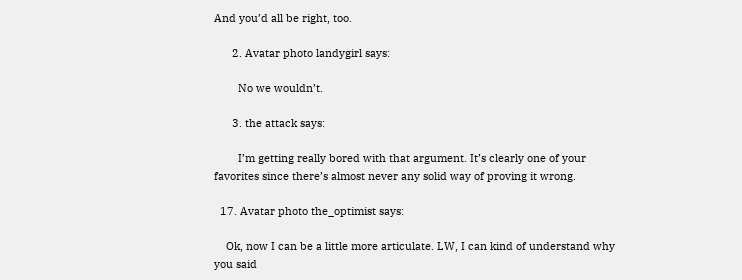And you’d all be right, too.

      2. Avatar photo landygirl says:

        No we wouldn’t.

      3. the attack says:

        I’m getting really bored with that argument. It’s clearly one of your favorites since there’s almost never any solid way of proving it wrong.

  17. Avatar photo the_optimist says:

    Ok, now I can be a little more articulate. LW, I can kind of understand why you said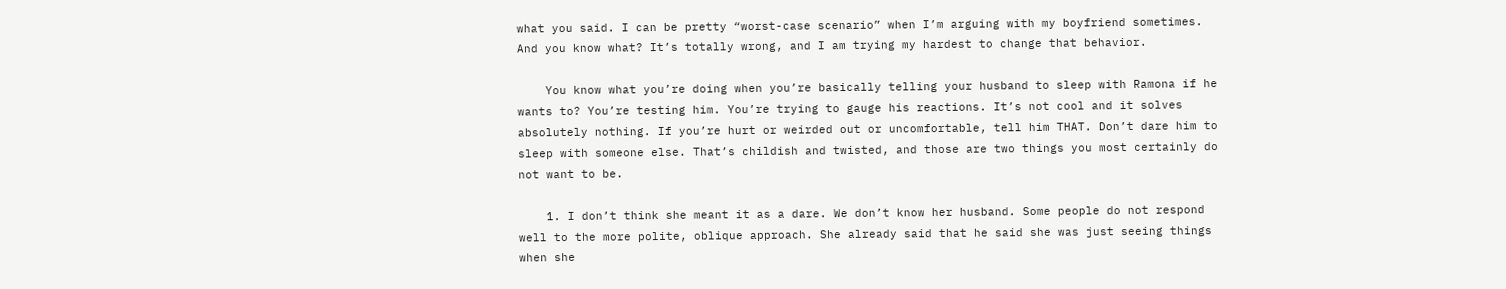what you said. I can be pretty “worst-case scenario” when I’m arguing with my boyfriend sometimes. And you know what? It’s totally wrong, and I am trying my hardest to change that behavior.

    You know what you’re doing when you’re basically telling your husband to sleep with Ramona if he wants to? You’re testing him. You’re trying to gauge his reactions. It’s not cool and it solves absolutely nothing. If you’re hurt or weirded out or uncomfortable, tell him THAT. Don’t dare him to sleep with someone else. That’s childish and twisted, and those are two things you most certainly do not want to be.

    1. I don’t think she meant it as a dare. We don’t know her husband. Some people do not respond well to the more polite, oblique approach. She already said that he said she was just seeing things when she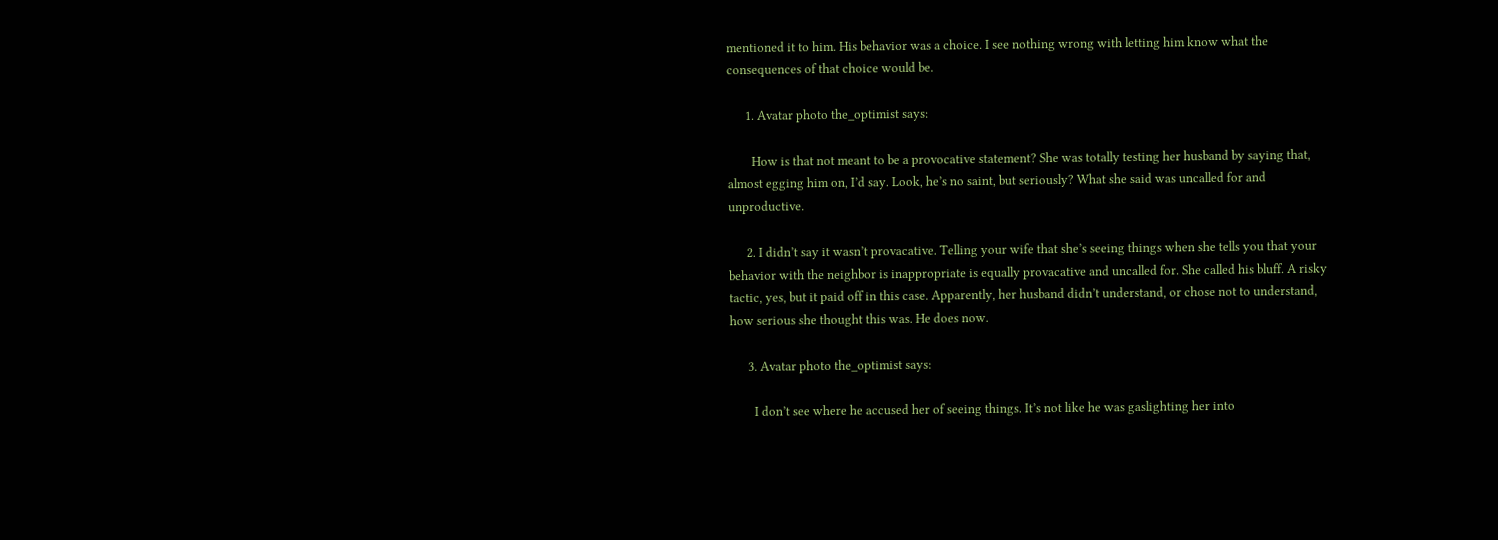mentioned it to him. His behavior was a choice. I see nothing wrong with letting him know what the consequences of that choice would be.

      1. Avatar photo the_optimist says:

        How is that not meant to be a provocative statement? She was totally testing her husband by saying that, almost egging him on, I’d say. Look, he’s no saint, but seriously? What she said was uncalled for and unproductive.

      2. I didn’t say it wasn’t provacative. Telling your wife that she’s seeing things when she tells you that your behavior with the neighbor is inappropriate is equally provacative and uncalled for. She called his bluff. A risky tactic, yes, but it paid off in this case. Apparently, her husband didn’t understand, or chose not to understand, how serious she thought this was. He does now.

      3. Avatar photo the_optimist says:

        I don’t see where he accused her of seeing things. It’s not like he was gaslighting her into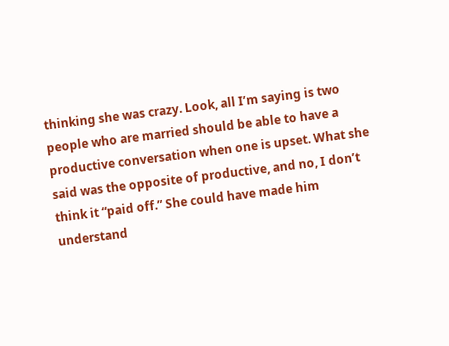thinking she was crazy. Look, all I’m saying is two people who are married should be able to have a productive conversation when one is upset. What she said was the opposite of productive, and no, I don’t think it “paid off.” She could have made him understand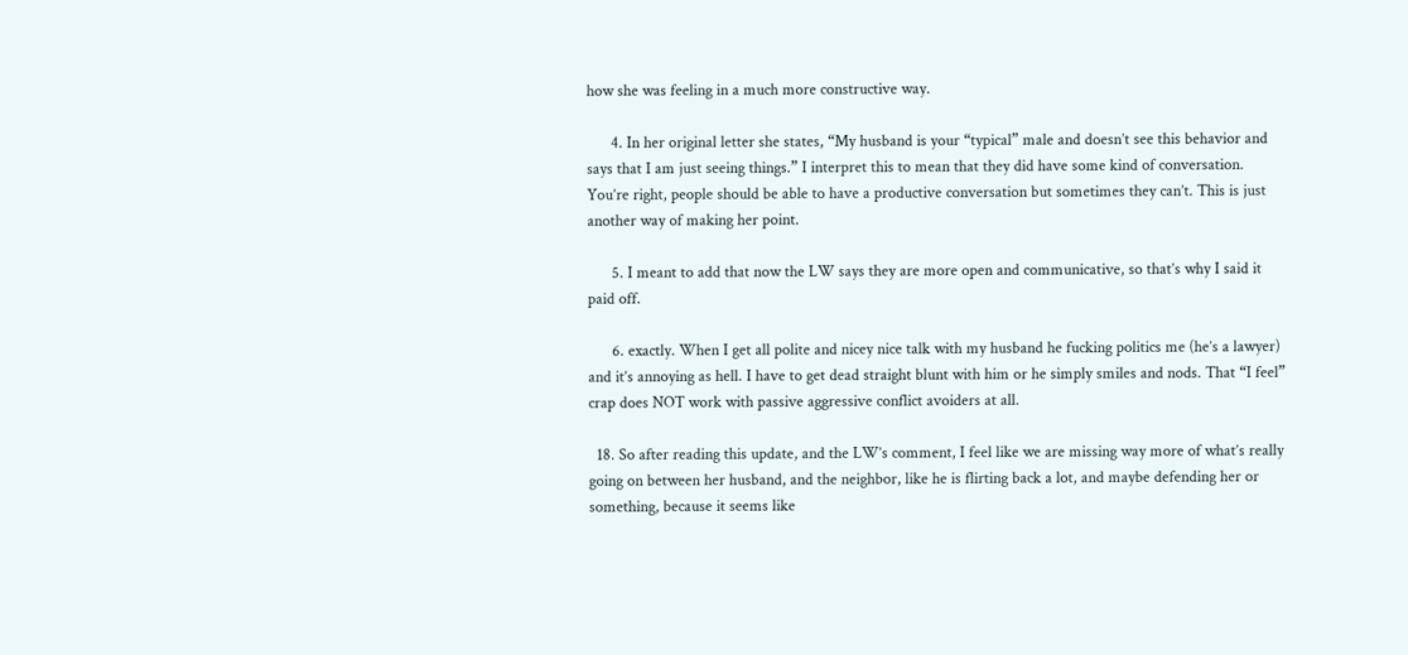how she was feeling in a much more constructive way.

      4. In her original letter she states, “My husband is your “typical” male and doesn’t see this behavior and says that I am just seeing things.” I interpret this to mean that they did have some kind of conversation. You’re right, people should be able to have a productive conversation but sometimes they can’t. This is just another way of making her point.

      5. I meant to add that now the LW says they are more open and communicative, so that’s why I said it paid off.

      6. exactly. When I get all polite and nicey nice talk with my husband he fucking politics me (he’s a lawyer) and it’s annoying as hell. I have to get dead straight blunt with him or he simply smiles and nods. That “I feel” crap does NOT work with passive aggressive conflict avoiders at all.

  18. So after reading this update, and the LW’s comment, I feel like we are missing way more of what’s really going on between her husband, and the neighbor, like he is flirting back a lot, and maybe defending her or something, because it seems like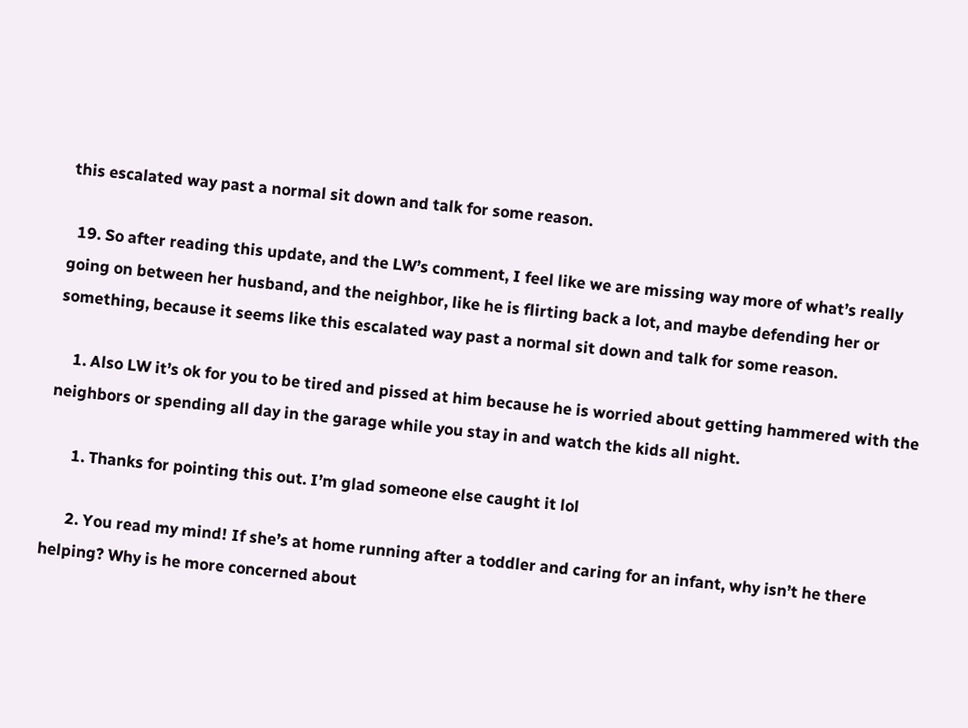this escalated way past a normal sit down and talk for some reason.

  19. So after reading this update, and the LW’s comment, I feel like we are missing way more of what’s really going on between her husband, and the neighbor, like he is flirting back a lot, and maybe defending her or something, because it seems like this escalated way past a normal sit down and talk for some reason.

    1. Also LW it’s ok for you to be tired and pissed at him because he is worried about getting hammered with the neighbors or spending all day in the garage while you stay in and watch the kids all night.

      1. Thanks for pointing this out. I’m glad someone else caught it lol

      2. You read my mind! If she’s at home running after a toddler and caring for an infant, why isn’t he there helping? Why is he more concerned about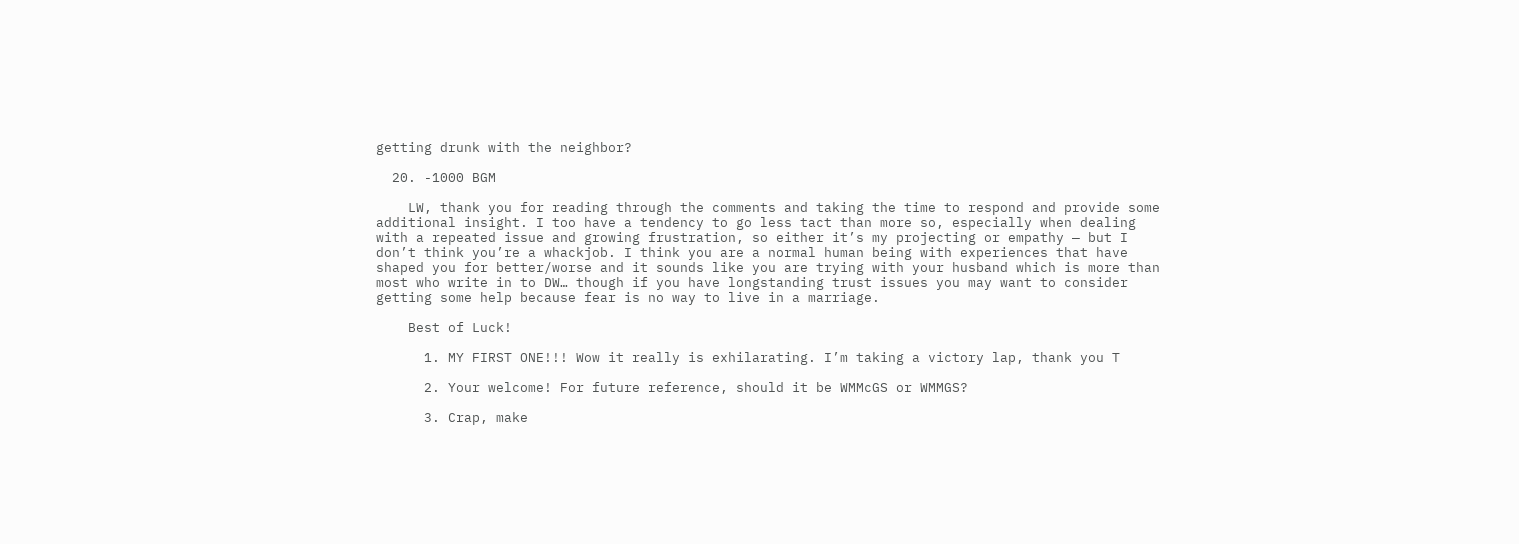getting drunk with the neighbor?

  20. -1000 BGM

    LW, thank you for reading through the comments and taking the time to respond and provide some additional insight. I too have a tendency to go less tact than more so, especially when dealing with a repeated issue and growing frustration, so either it’s my projecting or empathy — but I don’t think you’re a whackjob. I think you are a normal human being with experiences that have shaped you for better/worse and it sounds like you are trying with your husband which is more than most who write in to DW… though if you have longstanding trust issues you may want to consider getting some help because fear is no way to live in a marriage.

    Best of Luck!

      1. MY FIRST ONE!!! Wow it really is exhilarating. I’m taking a victory lap, thank you T

      2. Your welcome! For future reference, should it be WMMcGS or WMMGS?

      3. Crap, make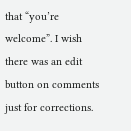that “you’re welcome”. I wish there was an edit button on comments just for corrections.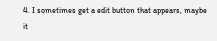4. I sometimes get a edit button that appears, maybe it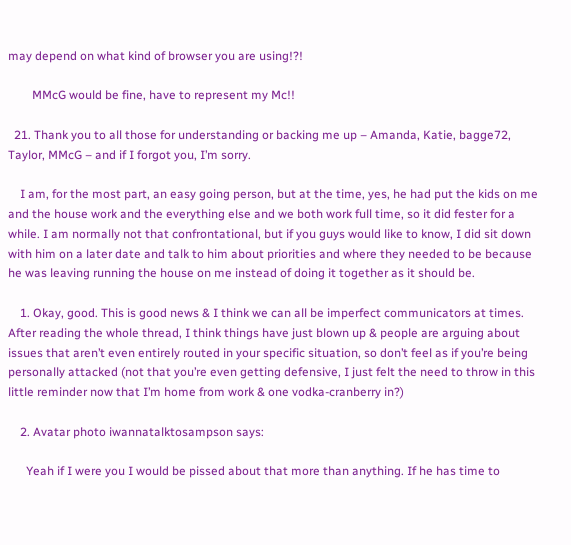may depend on what kind of browser you are using!?!

        MMcG would be fine, have to represent my Mc!!

  21. Thank you to all those for understanding or backing me up – Amanda, Katie, bagge72, Taylor, MMcG – and if I forgot you, I’m sorry.

    I am, for the most part, an easy going person, but at the time, yes, he had put the kids on me and the house work and the everything else and we both work full time, so it did fester for a while. I am normally not that confrontational, but if you guys would like to know, I did sit down with him on a later date and talk to him about priorities and where they needed to be because he was leaving running the house on me instead of doing it together as it should be.

    1. Okay, good. This is good news & I think we can all be imperfect communicators at times. After reading the whole thread, I think things have just blown up & people are arguing about issues that aren’t even entirely routed in your specific situation, so don’t feel as if you’re being personally attacked (not that you’re even getting defensive, I just felt the need to throw in this little reminder now that I’m home from work & one vodka-cranberry in?)

    2. Avatar photo iwannatalktosampson says:

      Yeah if I were you I would be pissed about that more than anything. If he has time to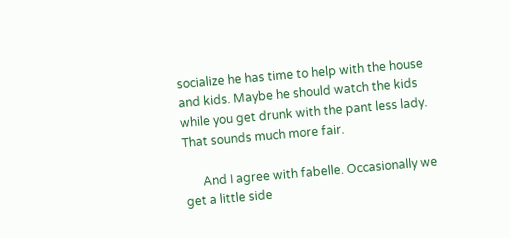socialize he has time to help with the house and kids. Maybe he should watch the kids while you get drunk with the pant less lady. That sounds much more fair.

      And I agree with fabelle. Occasionally we get a little side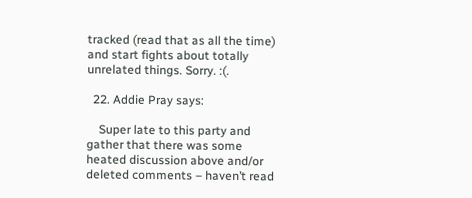tracked (read that as all the time) and start fights about totally unrelated things. Sorry. :(.

  22. Addie Pray says:

    Super late to this party and gather that there was some heated discussion above and/or deleted comments – haven’t read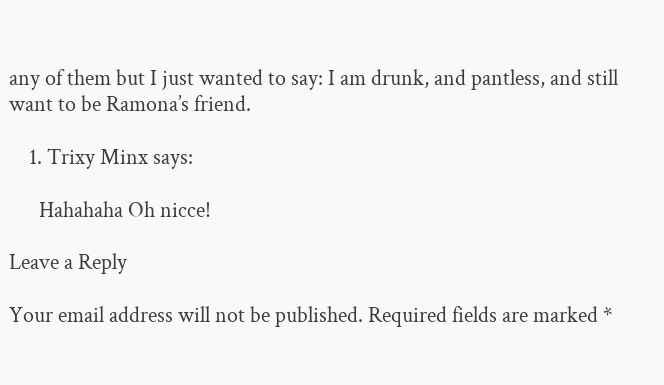any of them but I just wanted to say: I am drunk, and pantless, and still want to be Ramona’s friend.

    1. Trixy Minx says:

      Hahahaha Oh nicce!

Leave a Reply

Your email address will not be published. Required fields are marked *